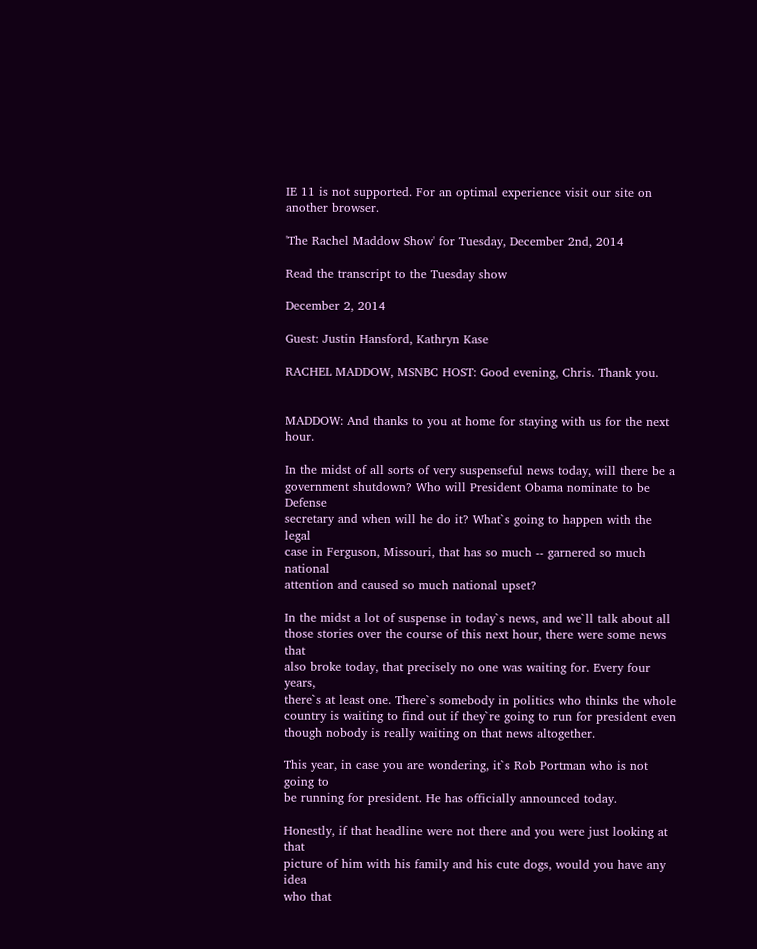IE 11 is not supported. For an optimal experience visit our site on another browser.

'The Rachel Maddow Show' for Tuesday, December 2nd, 2014

Read the transcript to the Tuesday show

December 2, 2014

Guest: Justin Hansford, Kathryn Kase

RACHEL MADDOW, MSNBC HOST: Good evening, Chris. Thank you.


MADDOW: And thanks to you at home for staying with us for the next hour.

In the midst of all sorts of very suspenseful news today, will there be a
government shutdown? Who will President Obama nominate to be Defense
secretary and when will he do it? What`s going to happen with the legal
case in Ferguson, Missouri, that has so much -- garnered so much national
attention and caused so much national upset?

In the midst a lot of suspense in today`s news, and we`ll talk about all
those stories over the course of this next hour, there were some news that
also broke today, that precisely no one was waiting for. Every four years,
there`s at least one. There`s somebody in politics who thinks the whole
country is waiting to find out if they`re going to run for president even
though nobody is really waiting on that news altogether.

This year, in case you are wondering, it`s Rob Portman who is not going to
be running for president. He has officially announced today.

Honestly, if that headline were not there and you were just looking at that
picture of him with his family and his cute dogs, would you have any idea
who that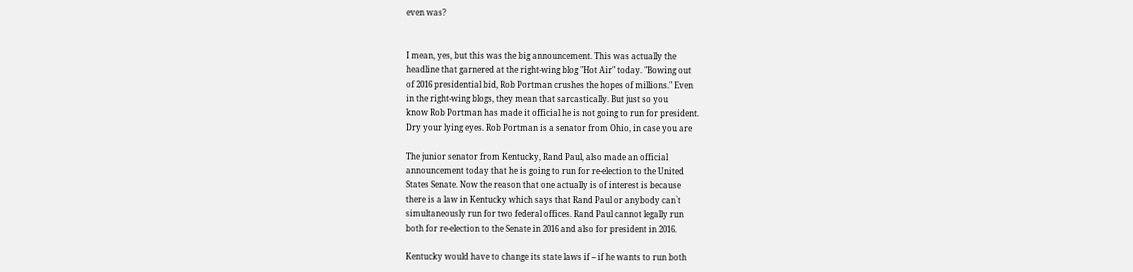even was?


I mean, yes, but this was the big announcement. This was actually the
headline that garnered at the right-wing blog "Hot Air" today. "Bowing out
of 2016 presidential bid, Rob Portman crushes the hopes of millions." Even
in the right-wing blogs, they mean that sarcastically. But just so you
know Rob Portman has made it official he is not going to run for president.
Dry your lying eyes. Rob Portman is a senator from Ohio, in case you are

The junior senator from Kentucky, Rand Paul, also made an official
announcement today that he is going to run for re-election to the United
States Senate. Now the reason that one actually is of interest is because
there is a law in Kentucky which says that Rand Paul or anybody can`t
simultaneously run for two federal offices. Rand Paul cannot legally run
both for re-election to the Senate in 2016 and also for president in 2016.

Kentucky would have to change its state laws if -- if he wants to run both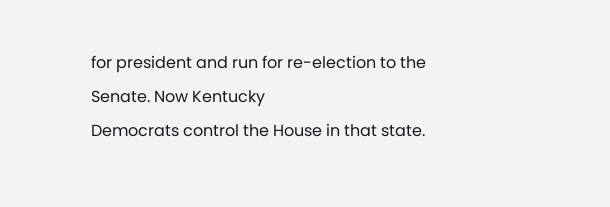for president and run for re-election to the Senate. Now Kentucky
Democrats control the House in that state.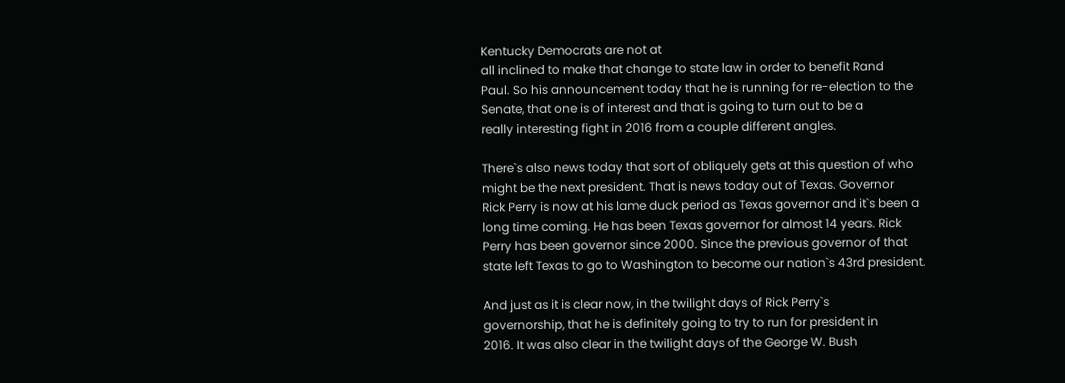Kentucky Democrats are not at
all inclined to make that change to state law in order to benefit Rand
Paul. So his announcement today that he is running for re-election to the
Senate, that one is of interest and that is going to turn out to be a
really interesting fight in 2016 from a couple different angles.

There`s also news today that sort of obliquely gets at this question of who
might be the next president. That is news today out of Texas. Governor
Rick Perry is now at his lame duck period as Texas governor and it`s been a
long time coming. He has been Texas governor for almost 14 years. Rick
Perry has been governor since 2000. Since the previous governor of that
state left Texas to go to Washington to become our nation`s 43rd president.

And just as it is clear now, in the twilight days of Rick Perry`s
governorship, that he is definitely going to try to run for president in
2016. It was also clear in the twilight days of the George W. Bush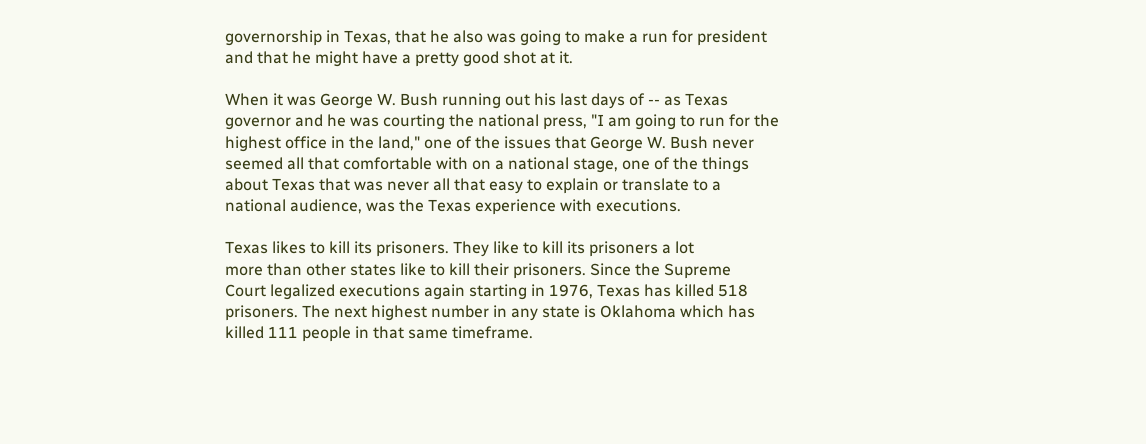governorship in Texas, that he also was going to make a run for president
and that he might have a pretty good shot at it.

When it was George W. Bush running out his last days of -- as Texas
governor and he was courting the national press, "I am going to run for the
highest office in the land," one of the issues that George W. Bush never
seemed all that comfortable with on a national stage, one of the things
about Texas that was never all that easy to explain or translate to a
national audience, was the Texas experience with executions.

Texas likes to kill its prisoners. They like to kill its prisoners a lot
more than other states like to kill their prisoners. Since the Supreme
Court legalized executions again starting in 1976, Texas has killed 518
prisoners. The next highest number in any state is Oklahoma which has
killed 111 people in that same timeframe.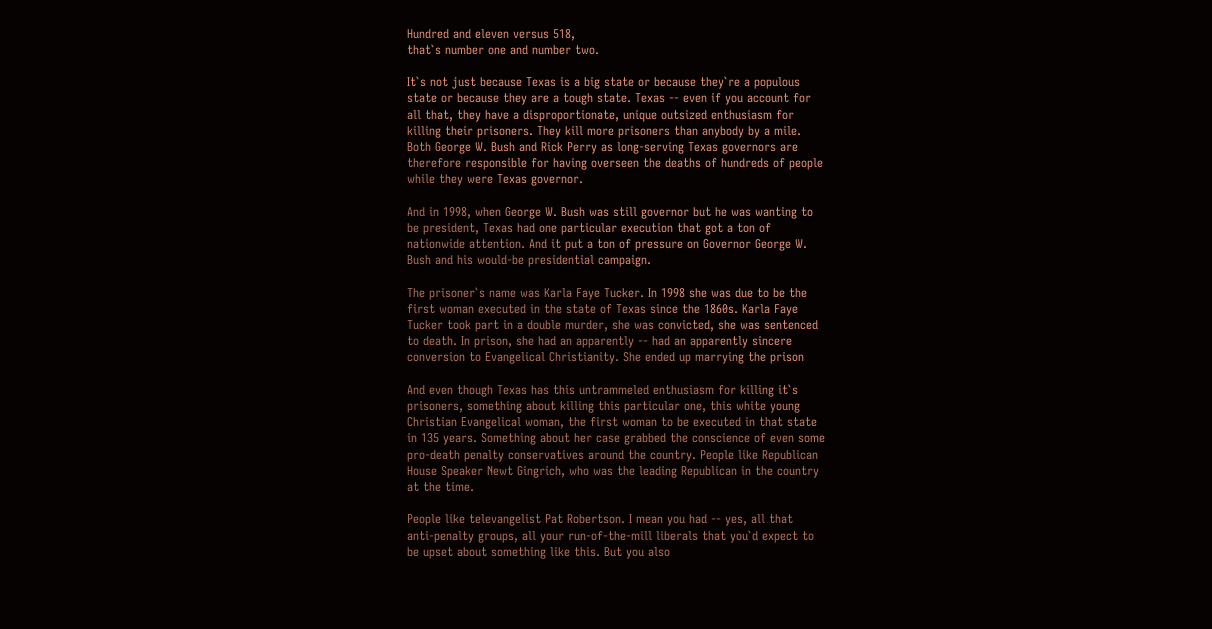Hundred and eleven versus 518,
that`s number one and number two.

It`s not just because Texas is a big state or because they`re a populous
state or because they are a tough state. Texas -- even if you account for
all that, they have a disproportionate, unique outsized enthusiasm for
killing their prisoners. They kill more prisoners than anybody by a mile.
Both George W. Bush and Rick Perry as long-serving Texas governors are
therefore responsible for having overseen the deaths of hundreds of people
while they were Texas governor.

And in 1998, when George W. Bush was still governor but he was wanting to
be president, Texas had one particular execution that got a ton of
nationwide attention. And it put a ton of pressure on Governor George W.
Bush and his would-be presidential campaign.

The prisoner`s name was Karla Faye Tucker. In 1998 she was due to be the
first woman executed in the state of Texas since the 1860s. Karla Faye
Tucker took part in a double murder, she was convicted, she was sentenced
to death. In prison, she had an apparently -- had an apparently sincere
conversion to Evangelical Christianity. She ended up marrying the prison

And even though Texas has this untrammeled enthusiasm for killing it`s
prisoners, something about killing this particular one, this white young
Christian Evangelical woman, the first woman to be executed in that state
in 135 years. Something about her case grabbed the conscience of even some
pro-death penalty conservatives around the country. People like Republican
House Speaker Newt Gingrich, who was the leading Republican in the country
at the time.

People like televangelist Pat Robertson. I mean you had -- yes, all that
anti-penalty groups, all your run-of-the-mill liberals that you`d expect to
be upset about something like this. But you also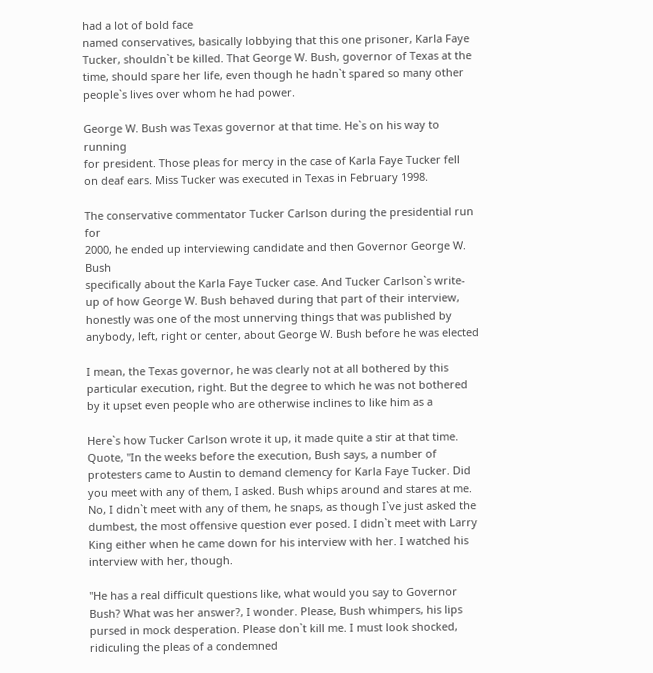had a lot of bold face
named conservatives, basically lobbying that this one prisoner, Karla Faye
Tucker, shouldn`t be killed. That George W. Bush, governor of Texas at the
time, should spare her life, even though he hadn`t spared so many other
people`s lives over whom he had power.

George W. Bush was Texas governor at that time. He`s on his way to running
for president. Those pleas for mercy in the case of Karla Faye Tucker fell
on deaf ears. Miss Tucker was executed in Texas in February 1998.

The conservative commentator Tucker Carlson during the presidential run for
2000, he ended up interviewing candidate and then Governor George W. Bush
specifically about the Karla Faye Tucker case. And Tucker Carlson`s write-
up of how George W. Bush behaved during that part of their interview,
honestly was one of the most unnerving things that was published by
anybody, left, right or center, about George W. Bush before he was elected

I mean, the Texas governor, he was clearly not at all bothered by this
particular execution, right. But the degree to which he was not bothered
by it upset even people who are otherwise inclines to like him as a

Here`s how Tucker Carlson wrote it up, it made quite a stir at that time.
Quote, "In the weeks before the execution, Bush says, a number of
protesters came to Austin to demand clemency for Karla Faye Tucker. Did
you meet with any of them, I asked. Bush whips around and stares at me.
No, I didn`t meet with any of them, he snaps, as though I`ve just asked the
dumbest, the most offensive question ever posed. I didn`t meet with Larry
King either when he came down for his interview with her. I watched his
interview with her, though.

"He has a real difficult questions like, what would you say to Governor
Bush? What was her answer?, I wonder. Please, Bush whimpers, his lips
pursed in mock desperation. Please don`t kill me. I must look shocked,
ridiculing the pleas of a condemned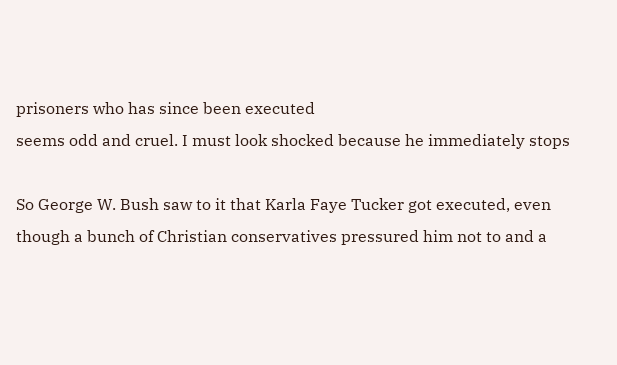prisoners who has since been executed
seems odd and cruel. I must look shocked because he immediately stops

So George W. Bush saw to it that Karla Faye Tucker got executed, even
though a bunch of Christian conservatives pressured him not to and a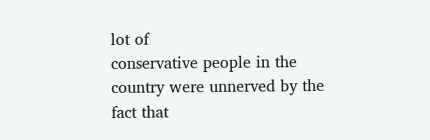lot of
conservative people in the country were unnerved by the fact that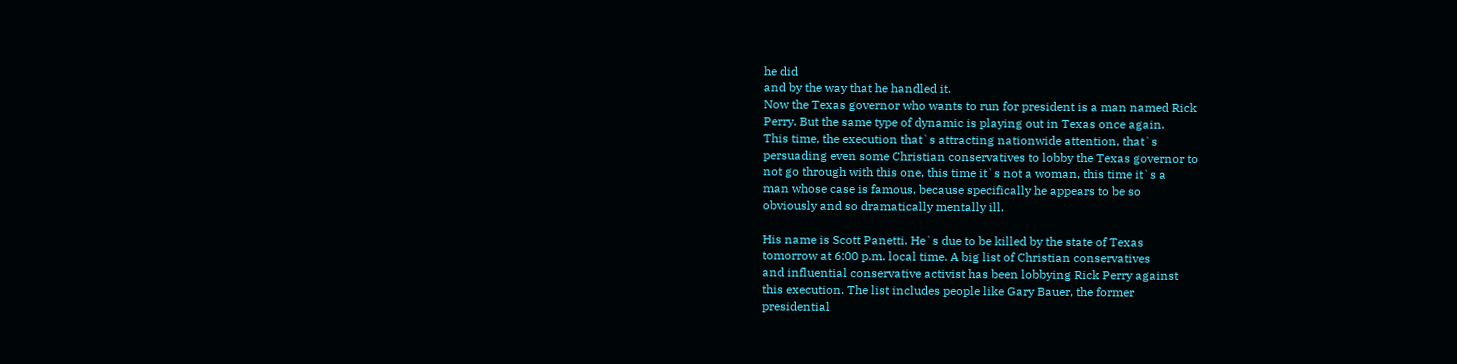he did
and by the way that he handled it.
Now the Texas governor who wants to run for president is a man named Rick
Perry. But the same type of dynamic is playing out in Texas once again.
This time, the execution that`s attracting nationwide attention, that`s
persuading even some Christian conservatives to lobby the Texas governor to
not go through with this one, this time it`s not a woman, this time it`s a
man whose case is famous, because specifically he appears to be so
obviously and so dramatically mentally ill.

His name is Scott Panetti. He`s due to be killed by the state of Texas
tomorrow at 6:00 p.m. local time. A big list of Christian conservatives
and influential conservative activist has been lobbying Rick Perry against
this execution. The list includes people like Gary Bauer, the former
presidential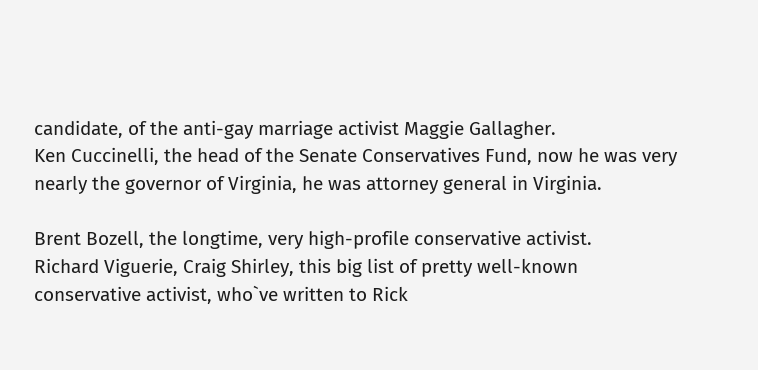candidate, of the anti-gay marriage activist Maggie Gallagher.
Ken Cuccinelli, the head of the Senate Conservatives Fund, now he was very
nearly the governor of Virginia, he was attorney general in Virginia.

Brent Bozell, the longtime, very high-profile conservative activist.
Richard Viguerie, Craig Shirley, this big list of pretty well-known
conservative activist, who`ve written to Rick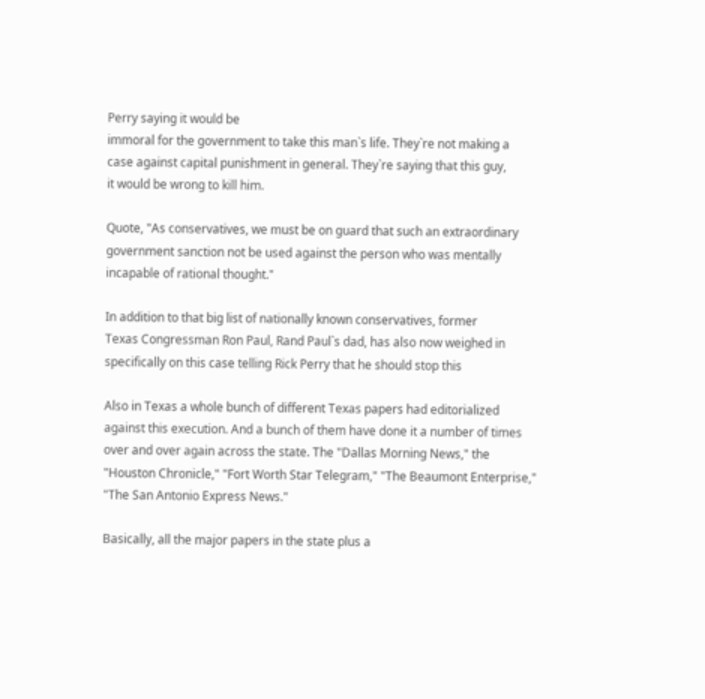Perry saying it would be
immoral for the government to take this man`s life. They`re not making a
case against capital punishment in general. They`re saying that this guy,
it would be wrong to kill him.

Quote, "As conservatives, we must be on guard that such an extraordinary
government sanction not be used against the person who was mentally
incapable of rational thought."

In addition to that big list of nationally known conservatives, former
Texas Congressman Ron Paul, Rand Paul`s dad, has also now weighed in
specifically on this case telling Rick Perry that he should stop this

Also in Texas a whole bunch of different Texas papers had editorialized
against this execution. And a bunch of them have done it a number of times
over and over again across the state. The "Dallas Morning News," the
"Houston Chronicle," "Fort Worth Star Telegram," "The Beaumont Enterprise,"
"The San Antonio Express News."

Basically, all the major papers in the state plus a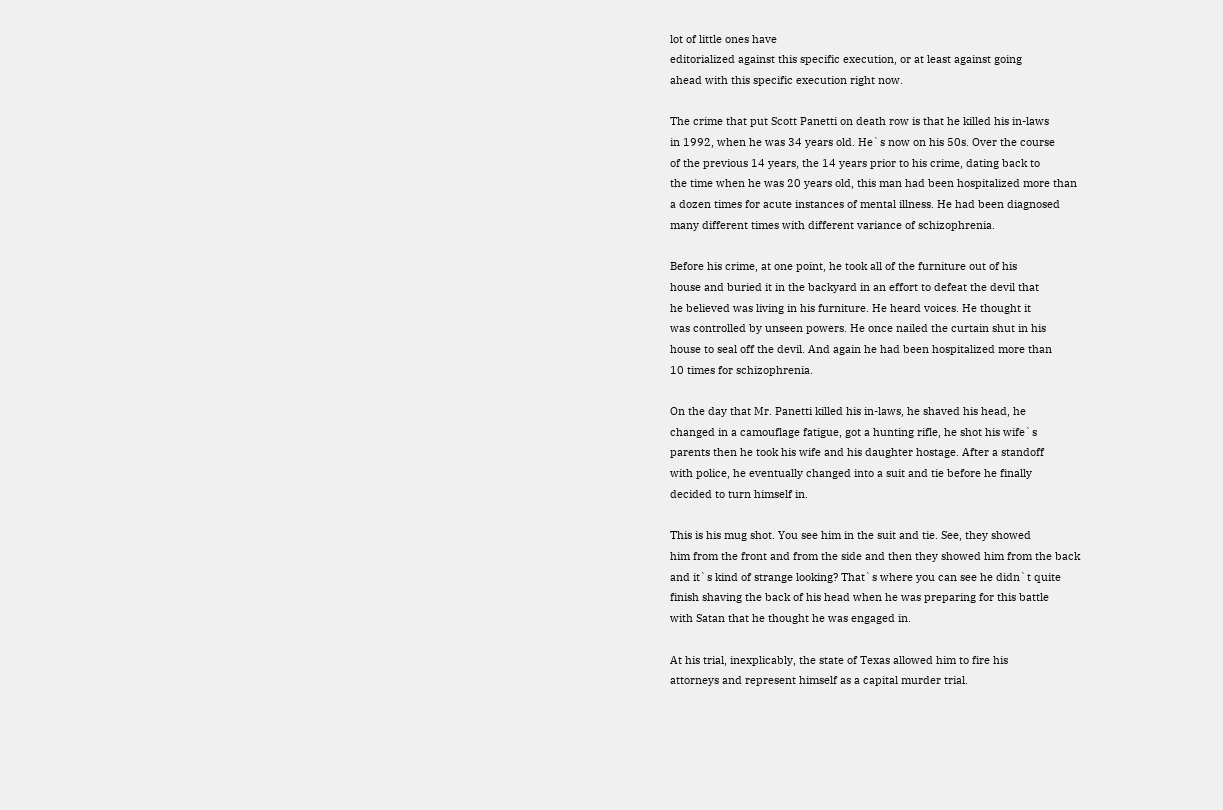lot of little ones have
editorialized against this specific execution, or at least against going
ahead with this specific execution right now.

The crime that put Scott Panetti on death row is that he killed his in-laws
in 1992, when he was 34 years old. He`s now on his 50s. Over the course
of the previous 14 years, the 14 years prior to his crime, dating back to
the time when he was 20 years old, this man had been hospitalized more than
a dozen times for acute instances of mental illness. He had been diagnosed
many different times with different variance of schizophrenia.

Before his crime, at one point, he took all of the furniture out of his
house and buried it in the backyard in an effort to defeat the devil that
he believed was living in his furniture. He heard voices. He thought it
was controlled by unseen powers. He once nailed the curtain shut in his
house to seal off the devil. And again he had been hospitalized more than
10 times for schizophrenia.

On the day that Mr. Panetti killed his in-laws, he shaved his head, he
changed in a camouflage fatigue, got a hunting rifle, he shot his wife`s
parents then he took his wife and his daughter hostage. After a standoff
with police, he eventually changed into a suit and tie before he finally
decided to turn himself in.

This is his mug shot. You see him in the suit and tie. See, they showed
him from the front and from the side and then they showed him from the back
and it`s kind of strange looking? That`s where you can see he didn`t quite
finish shaving the back of his head when he was preparing for this battle
with Satan that he thought he was engaged in.

At his trial, inexplicably, the state of Texas allowed him to fire his
attorneys and represent himself as a capital murder trial.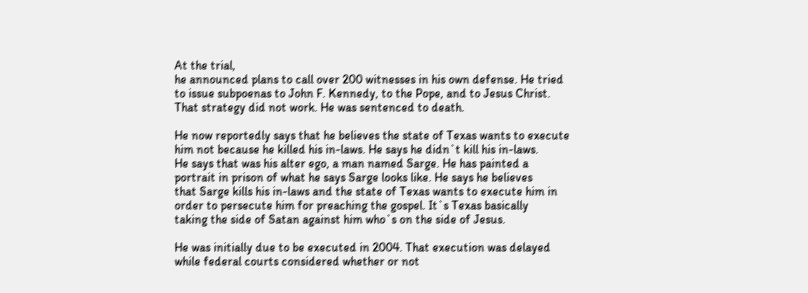At the trial,
he announced plans to call over 200 witnesses in his own defense. He tried
to issue subpoenas to John F. Kennedy, to the Pope, and to Jesus Christ.
That strategy did not work. He was sentenced to death.

He now reportedly says that he believes the state of Texas wants to execute
him not because he killed his in-laws. He says he didn`t kill his in-laws.
He says that was his alter ego, a man named Sarge. He has painted a
portrait in prison of what he says Sarge looks like. He says he believes
that Sarge kills his in-laws and the state of Texas wants to execute him in
order to persecute him for preaching the gospel. It`s Texas basically
taking the side of Satan against him who`s on the side of Jesus.

He was initially due to be executed in 2004. That execution was delayed
while federal courts considered whether or not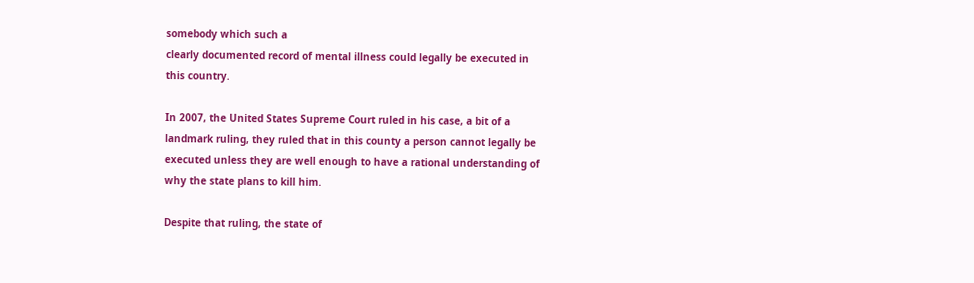somebody which such a
clearly documented record of mental illness could legally be executed in
this country.

In 2007, the United States Supreme Court ruled in his case, a bit of a
landmark ruling, they ruled that in this county a person cannot legally be
executed unless they are well enough to have a rational understanding of
why the state plans to kill him.

Despite that ruling, the state of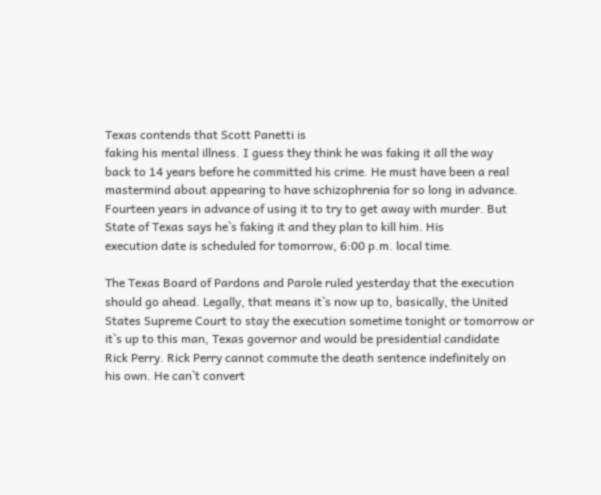Texas contends that Scott Panetti is
faking his mental illness. I guess they think he was faking it all the way
back to 14 years before he committed his crime. He must have been a real
mastermind about appearing to have schizophrenia for so long in advance.
Fourteen years in advance of using it to try to get away with murder. But
State of Texas says he`s faking it and they plan to kill him. His
execution date is scheduled for tomorrow, 6:00 p.m. local time.

The Texas Board of Pardons and Parole ruled yesterday that the execution
should go ahead. Legally, that means it`s now up to, basically, the United
States Supreme Court to stay the execution sometime tonight or tomorrow or
it`s up to this man, Texas governor and would be presidential candidate
Rick Perry. Rick Perry cannot commute the death sentence indefinitely on
his own. He can`t convert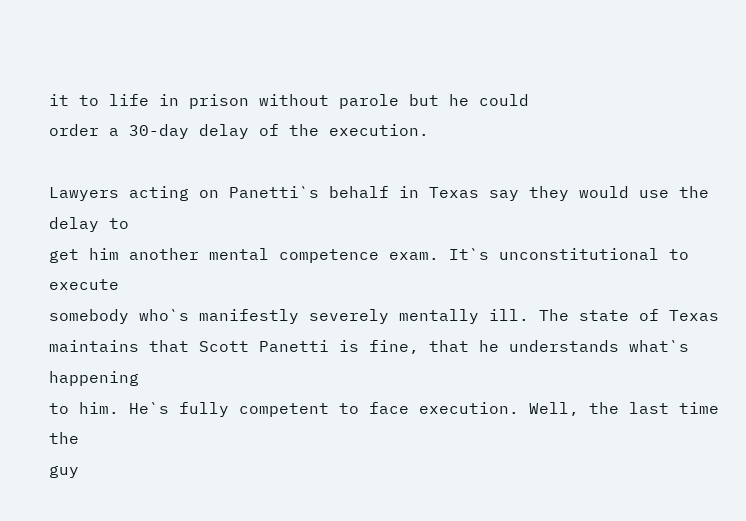it to life in prison without parole but he could
order a 30-day delay of the execution.

Lawyers acting on Panetti`s behalf in Texas say they would use the delay to
get him another mental competence exam. It`s unconstitutional to execute
somebody who`s manifestly severely mentally ill. The state of Texas
maintains that Scott Panetti is fine, that he understands what`s happening
to him. He`s fully competent to face execution. Well, the last time the
guy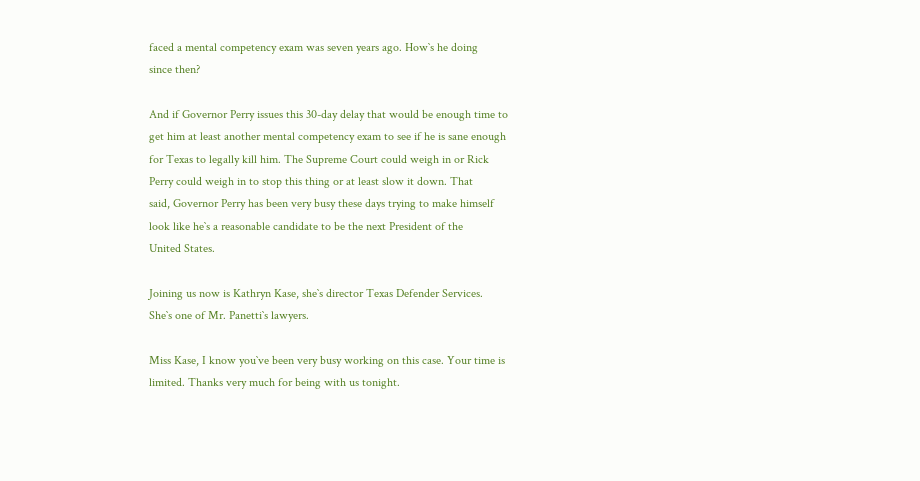faced a mental competency exam was seven years ago. How`s he doing
since then?

And if Governor Perry issues this 30-day delay that would be enough time to
get him at least another mental competency exam to see if he is sane enough
for Texas to legally kill him. The Supreme Court could weigh in or Rick
Perry could weigh in to stop this thing or at least slow it down. That
said, Governor Perry has been very busy these days trying to make himself
look like he`s a reasonable candidate to be the next President of the
United States.

Joining us now is Kathryn Kase, she`s director Texas Defender Services.
She`s one of Mr. Panetti`s lawyers.

Miss Kase, I know you`ve been very busy working on this case. Your time is
limited. Thanks very much for being with us tonight.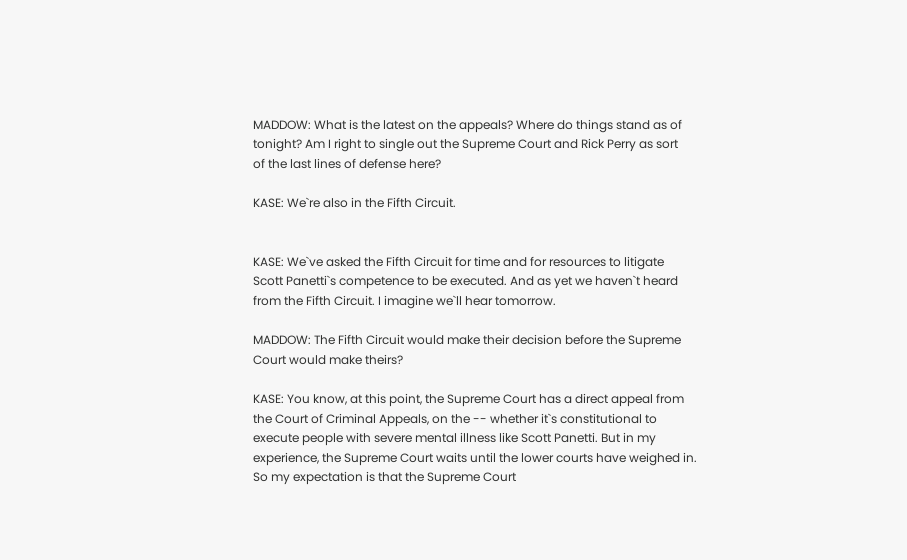MADDOW: What is the latest on the appeals? Where do things stand as of
tonight? Am I right to single out the Supreme Court and Rick Perry as sort
of the last lines of defense here?

KASE: We`re also in the Fifth Circuit.


KASE: We`ve asked the Fifth Circuit for time and for resources to litigate
Scott Panetti`s competence to be executed. And as yet we haven`t heard
from the Fifth Circuit. I imagine we`ll hear tomorrow.

MADDOW: The Fifth Circuit would make their decision before the Supreme
Court would make theirs?

KASE: You know, at this point, the Supreme Court has a direct appeal from
the Court of Criminal Appeals, on the -- whether it`s constitutional to
execute people with severe mental illness like Scott Panetti. But in my
experience, the Supreme Court waits until the lower courts have weighed in.
So my expectation is that the Supreme Court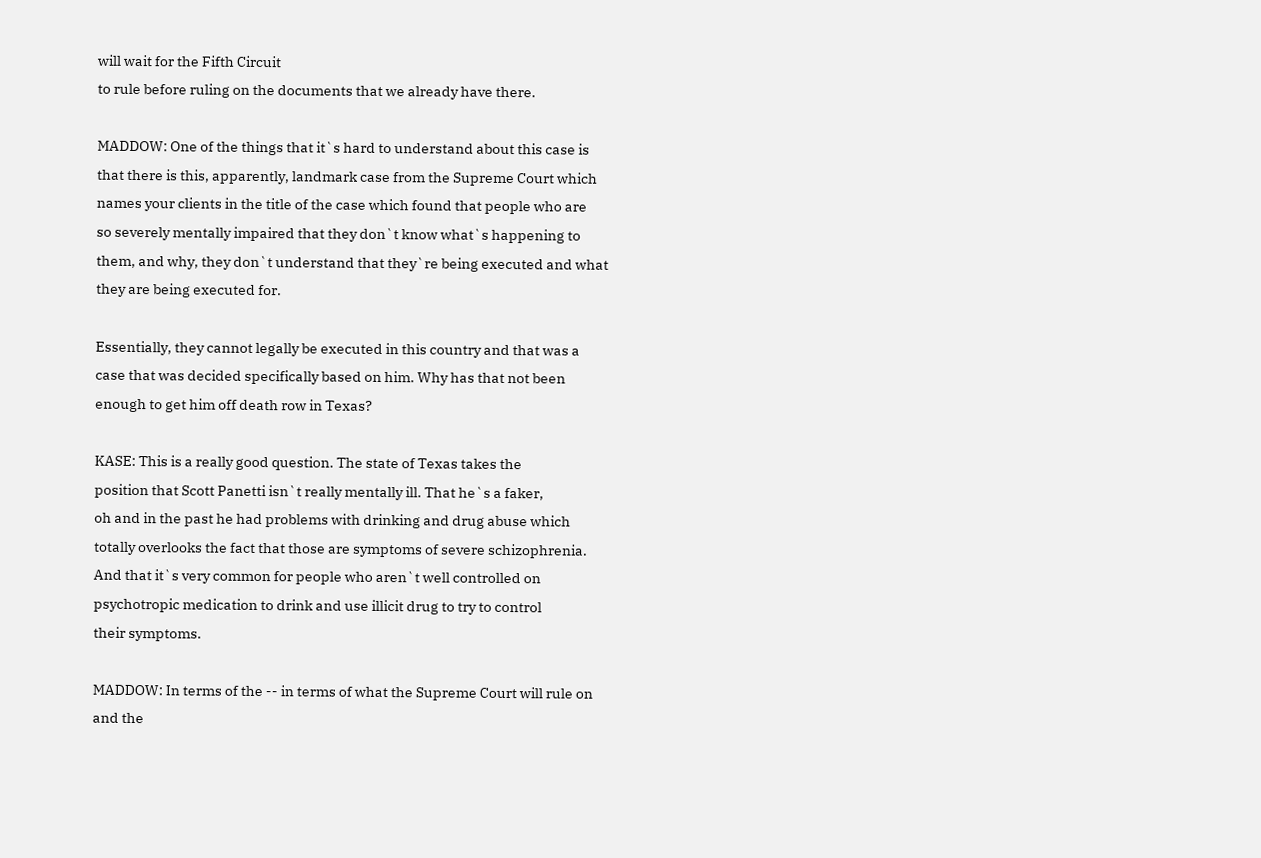will wait for the Fifth Circuit
to rule before ruling on the documents that we already have there.

MADDOW: One of the things that it`s hard to understand about this case is
that there is this, apparently, landmark case from the Supreme Court which
names your clients in the title of the case which found that people who are
so severely mentally impaired that they don`t know what`s happening to
them, and why, they don`t understand that they`re being executed and what
they are being executed for.

Essentially, they cannot legally be executed in this country and that was a
case that was decided specifically based on him. Why has that not been
enough to get him off death row in Texas?

KASE: This is a really good question. The state of Texas takes the
position that Scott Panetti isn`t really mentally ill. That he`s a faker,
oh and in the past he had problems with drinking and drug abuse which
totally overlooks the fact that those are symptoms of severe schizophrenia.
And that it`s very common for people who aren`t well controlled on
psychotropic medication to drink and use illicit drug to try to control
their symptoms.

MADDOW: In terms of the -- in terms of what the Supreme Court will rule on
and the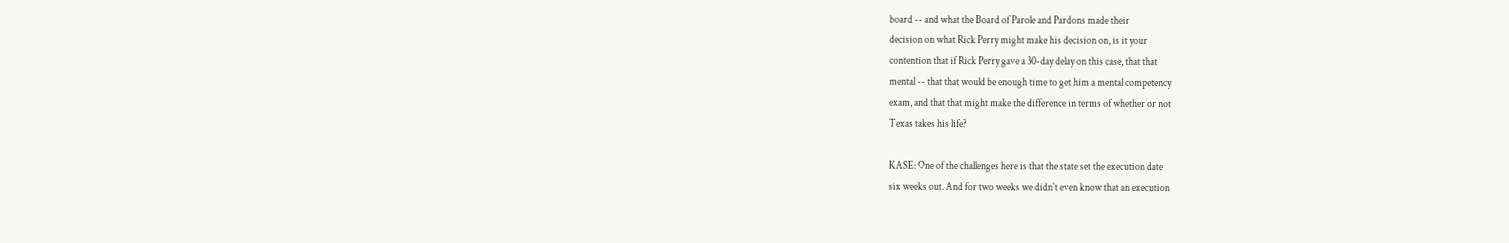board -- and what the Board of Parole and Pardons made their
decision on what Rick Perry might make his decision on, is it your
contention that if Rick Perry gave a 30-day delay on this case, that that
mental -- that that would be enough time to get him a mental competency
exam, and that that might make the difference in terms of whether or not
Texas takes his life?

KASE: One of the challenges here is that the state set the execution date
six weeks out. And for two weeks we didn`t even know that an execution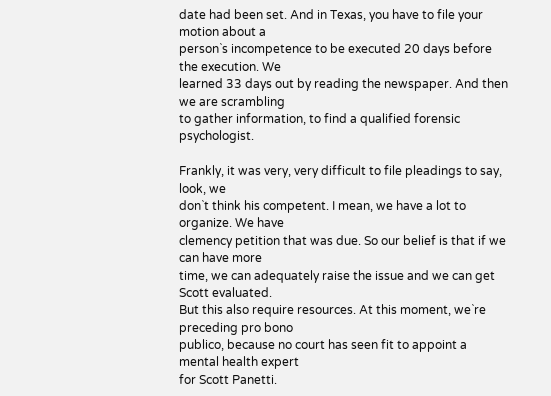date had been set. And in Texas, you have to file your motion about a
person`s incompetence to be executed 20 days before the execution. We
learned 33 days out by reading the newspaper. And then we are scrambling
to gather information, to find a qualified forensic psychologist.

Frankly, it was very, very difficult to file pleadings to say, look, we
don`t think his competent. I mean, we have a lot to organize. We have
clemency petition that was due. So our belief is that if we can have more
time, we can adequately raise the issue and we can get Scott evaluated.
But this also require resources. At this moment, we`re preceding pro bono
publico, because no court has seen fit to appoint a mental health expert
for Scott Panetti.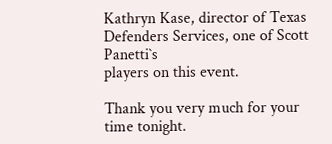Kathryn Kase, director of Texas Defenders Services, one of Scott Panetti`s
players on this event.

Thank you very much for your time tonight.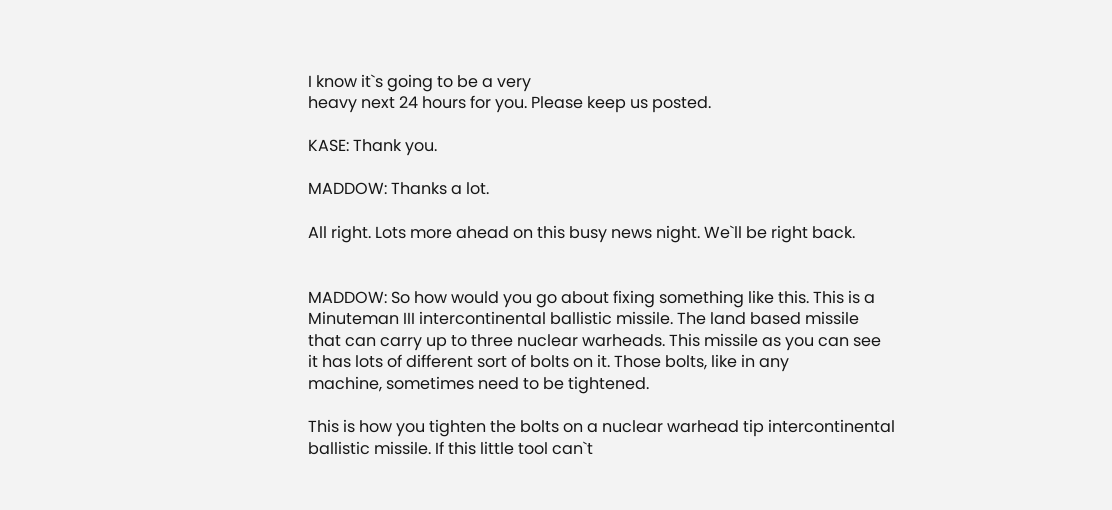I know it`s going to be a very
heavy next 24 hours for you. Please keep us posted.

KASE: Thank you.

MADDOW: Thanks a lot.

All right. Lots more ahead on this busy news night. We`ll be right back.


MADDOW: So how would you go about fixing something like this. This is a
Minuteman III intercontinental ballistic missile. The land based missile
that can carry up to three nuclear warheads. This missile as you can see
it has lots of different sort of bolts on it. Those bolts, like in any
machine, sometimes need to be tightened.

This is how you tighten the bolts on a nuclear warhead tip intercontinental
ballistic missile. If this little tool can`t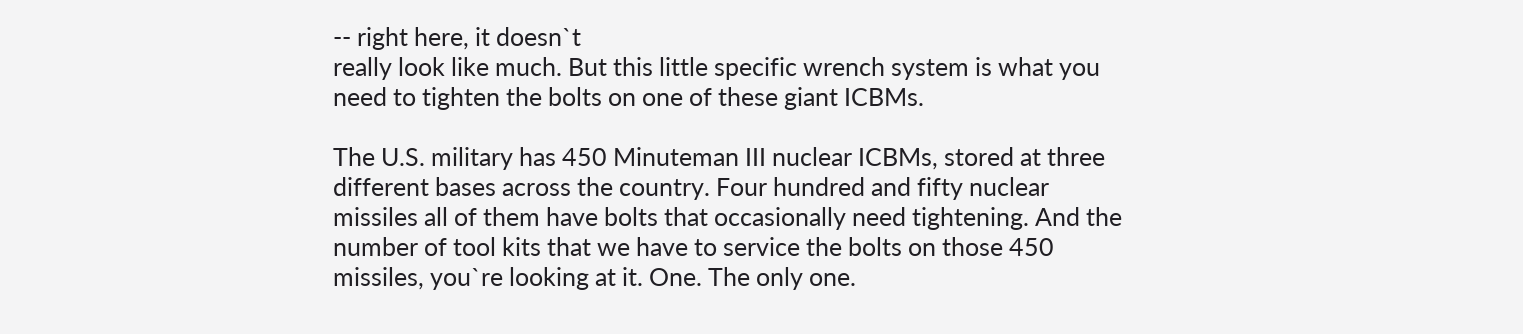-- right here, it doesn`t
really look like much. But this little specific wrench system is what you
need to tighten the bolts on one of these giant ICBMs.

The U.S. military has 450 Minuteman III nuclear ICBMs, stored at three
different bases across the country. Four hundred and fifty nuclear
missiles all of them have bolts that occasionally need tightening. And the
number of tool kits that we have to service the bolts on those 450
missiles, you`re looking at it. One. The only one.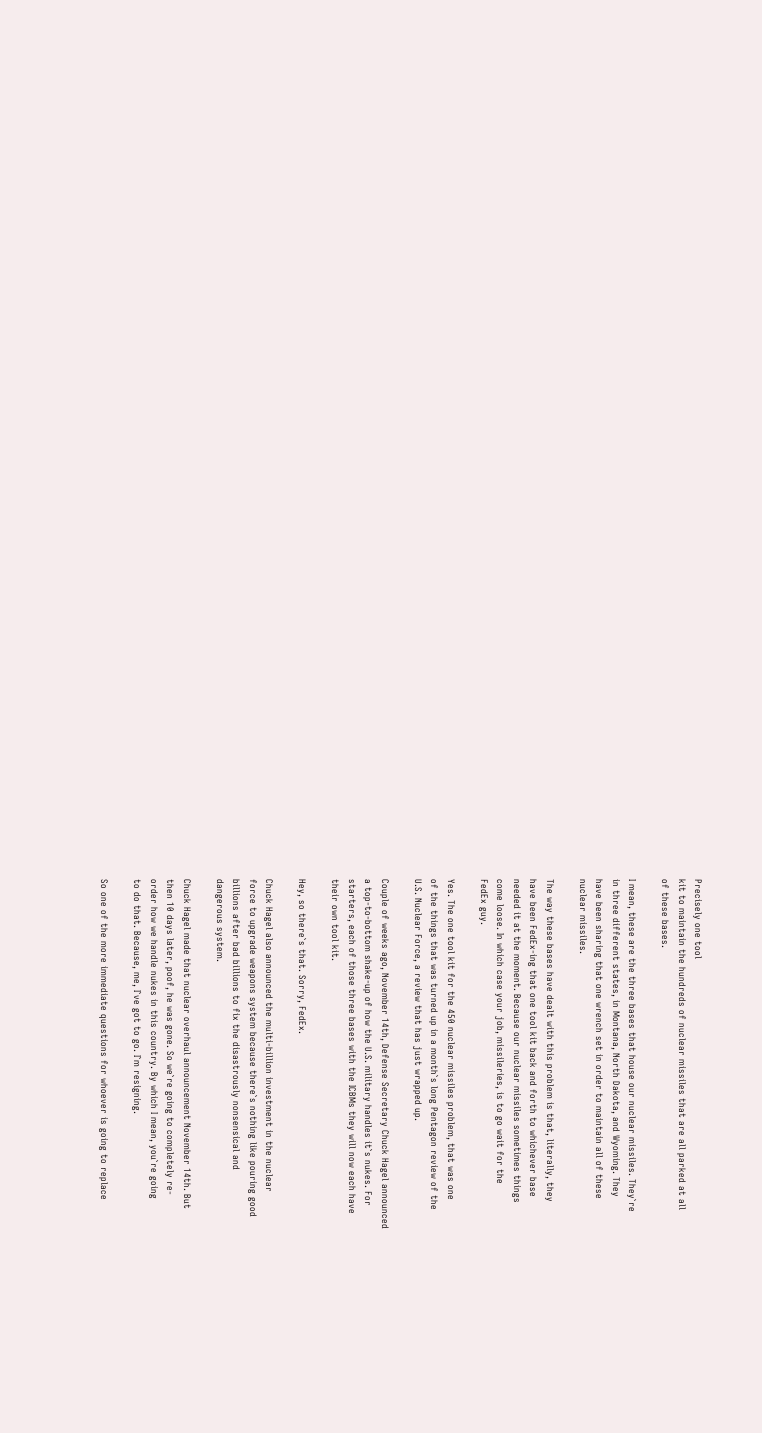Precisely one tool
kit to maintain the hundreds of nuclear missiles that are all parked at all
of these bases.

I mean, these are the three bases that house our nuclear missiles. They`re
in three different states, in Montana, North Dakota, and Wyoming. They
have been sharing that one wrench set in order to maintain all of these
nuclear missiles.

The way these bases have dealt with this problem is that, literally, they
have been FedEx-ing that one tool kit back and forth to whichever base
needed it at the moment. Because our nuclear missiles sometimes things
come loose. In which case your job, missileries, is to go wait for the
FedEx guy.

Yes. The one tool kit for the 450 nuclear missiles problem, that was one
of the things that was turned up in a month`s long Pentagon review of the
U.S. Nuclear Force, a review that has just wrapped up.

Couple of weeks ago, November 14th, Defense Secretary Chuck Hagel announced
a top-to-bottom shake-up of how the U.S. military handles it`s nukes. For
starters, each of those three bases with the ICBMs they will now each have
their own tool kit.

Hey, so there`s that. Sorry, FedEx.

Chuck Hagel also announced the multi-billion investment in the nuclear
force to upgrade weapons system because there`s nothing like pouring good
billions after bad billions to fix the disastrously nonsensical and
dangerous system.

Chuck Hagel made that nuclear overhaul announcement November 14th. But
then 10 days later, poof, he was gone. So we`re going to completely re-
order how we handle nukes in this country. By which I mean, you`re going
to do that. Because, me, I`ve got to go. I`m resigning.

So one of the more immediate questions for whoever is going to replace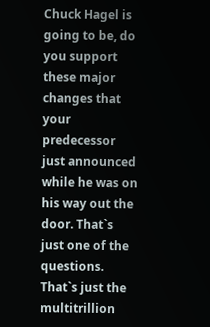Chuck Hagel is going to be, do you support these major changes that your
predecessor just announced while he was on his way out the door. That`s
just one of the questions. That`s just the multitrillion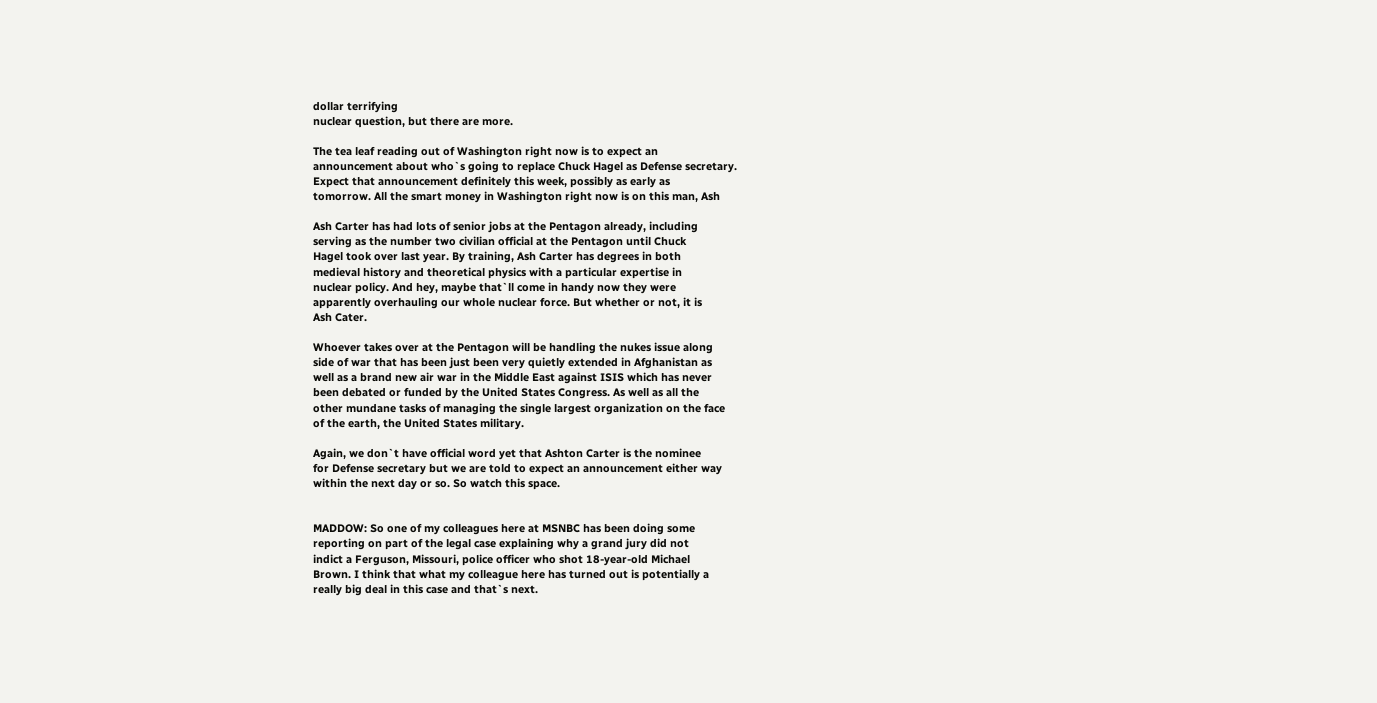dollar terrifying
nuclear question, but there are more.

The tea leaf reading out of Washington right now is to expect an
announcement about who`s going to replace Chuck Hagel as Defense secretary.
Expect that announcement definitely this week, possibly as early as
tomorrow. All the smart money in Washington right now is on this man, Ash

Ash Carter has had lots of senior jobs at the Pentagon already, including
serving as the number two civilian official at the Pentagon until Chuck
Hagel took over last year. By training, Ash Carter has degrees in both
medieval history and theoretical physics with a particular expertise in
nuclear policy. And hey, maybe that`ll come in handy now they were
apparently overhauling our whole nuclear force. But whether or not, it is
Ash Cater.

Whoever takes over at the Pentagon will be handling the nukes issue along
side of war that has been just been very quietly extended in Afghanistan as
well as a brand new air war in the Middle East against ISIS which has never
been debated or funded by the United States Congress. As well as all the
other mundane tasks of managing the single largest organization on the face
of the earth, the United States military.

Again, we don`t have official word yet that Ashton Carter is the nominee
for Defense secretary but we are told to expect an announcement either way
within the next day or so. So watch this space.


MADDOW: So one of my colleagues here at MSNBC has been doing some
reporting on part of the legal case explaining why a grand jury did not
indict a Ferguson, Missouri, police officer who shot 18-year-old Michael
Brown. I think that what my colleague here has turned out is potentially a
really big deal in this case and that`s next.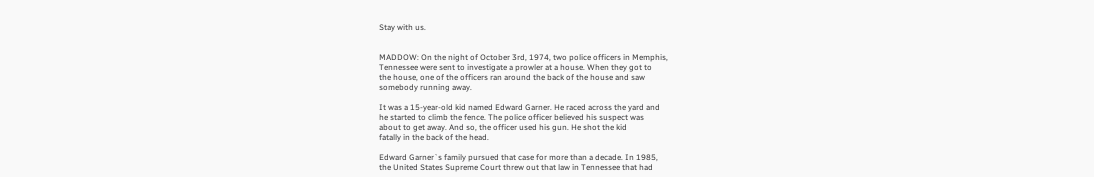Stay with us.


MADDOW: On the night of October 3rd, 1974, two police officers in Memphis,
Tennessee were sent to investigate a prowler at a house. When they got to
the house, one of the officers ran around the back of the house and saw
somebody running away.

It was a 15-year-old kid named Edward Garner. He raced across the yard and
he started to climb the fence. The police officer believed his suspect was
about to get away. And so, the officer used his gun. He shot the kid
fatally in the back of the head.

Edward Garner`s family pursued that case for more than a decade. In 1985,
the United States Supreme Court threw out that law in Tennessee that had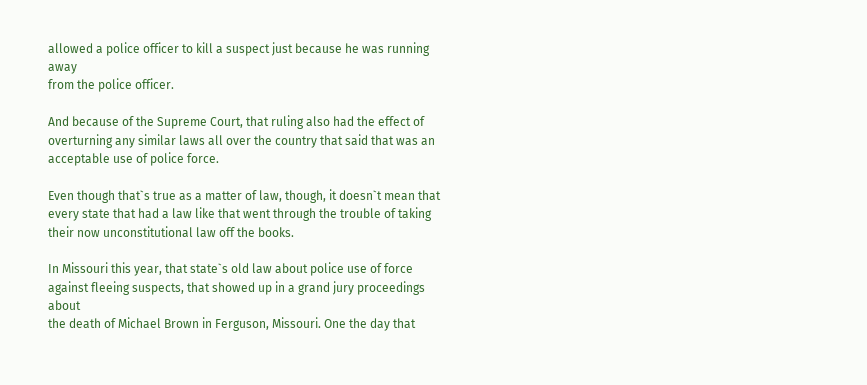allowed a police officer to kill a suspect just because he was running away
from the police officer.

And because of the Supreme Court, that ruling also had the effect of
overturning any similar laws all over the country that said that was an
acceptable use of police force.

Even though that`s true as a matter of law, though, it doesn`t mean that
every state that had a law like that went through the trouble of taking
their now unconstitutional law off the books.

In Missouri this year, that state`s old law about police use of force
against fleeing suspects, that showed up in a grand jury proceedings about
the death of Michael Brown in Ferguson, Missouri. One the day that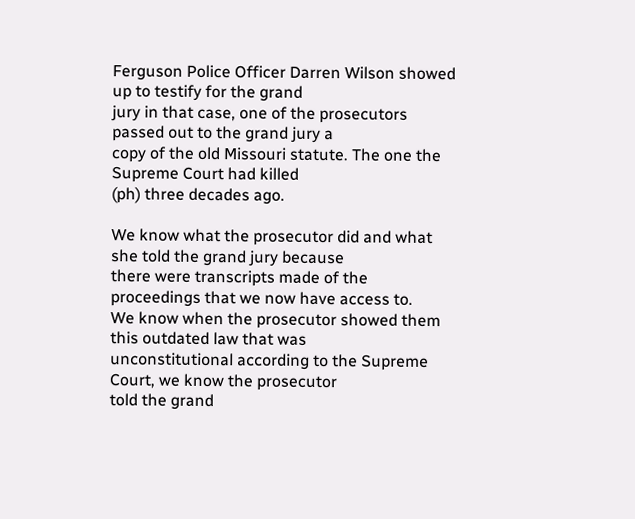Ferguson Police Officer Darren Wilson showed up to testify for the grand
jury in that case, one of the prosecutors passed out to the grand jury a
copy of the old Missouri statute. The one the Supreme Court had killed
(ph) three decades ago.

We know what the prosecutor did and what she told the grand jury because
there were transcripts made of the proceedings that we now have access to.
We know when the prosecutor showed them this outdated law that was
unconstitutional according to the Supreme Court, we know the prosecutor
told the grand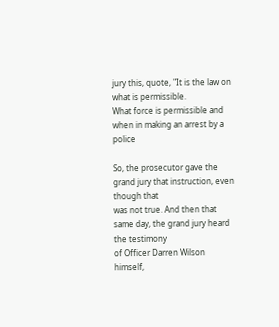jury this, quote, "It is the law on what is permissible.
What force is permissible and when in making an arrest by a police

So, the prosecutor gave the grand jury that instruction, even though that
was not true. And then that same day, the grand jury heard the testimony
of Officer Darren Wilson himself,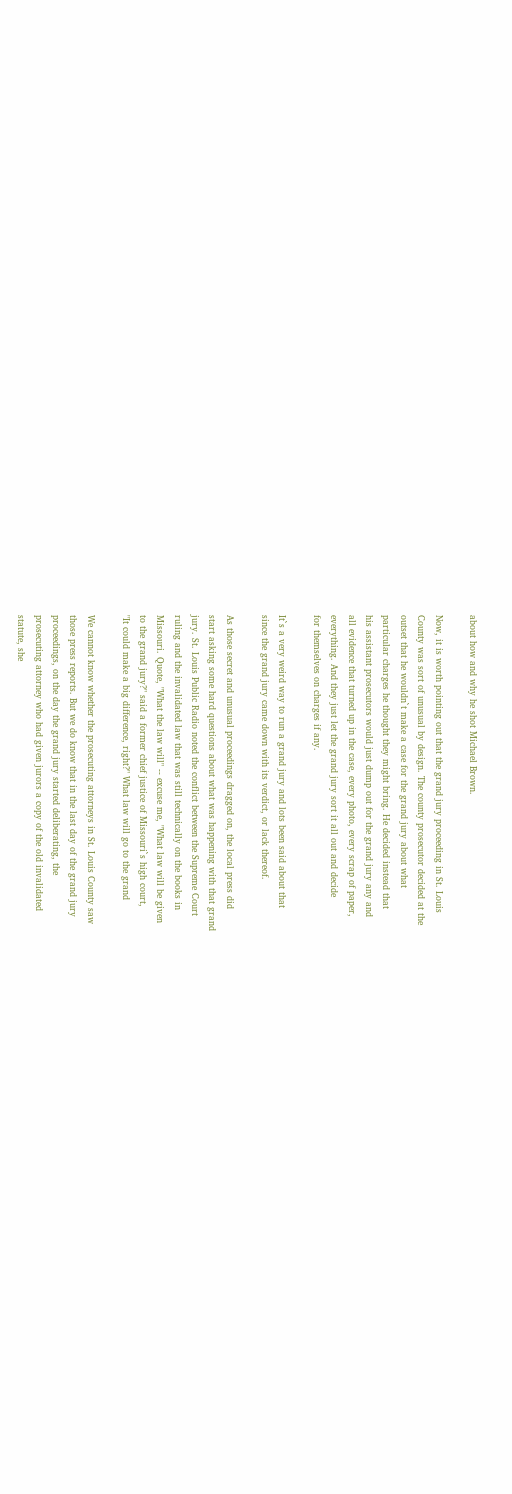about how and why he shot Michael Brown.

Now, it is worth pointing out that the grand jury proceeding in St. Louis
County was sort of unusual by design. The county prosecutor decided at the
outset that he wouldn`t make a case for the grand jury about what
particular charges he thought they might bring. He decided instead that
his assistant prosecutors would just dump out for the grand jury any and
all evidence that turned up in the case, every photo, every scrap of paper,
everything. And they just let the grand jury sort it all out and decide
for themselves on charges if any.

It`s a very weird way to run a grand jury and lots been said about that
since the grand jury came down with its verdict, or lack thereof.

As those secret and unusual proceedings dragged on, the local press did
start asking some hard questions about what was happening with that grand
jury. St. Louis Public Radio noted the conflict between the Supreme Court
ruling and the invalidated law that was still technically on the books in
Missouri. Quote, "What the law will" -- excuse me, "What law will be given
to the grand jury?" said a former chief justice of Missouri`s high court,
"It could make a big difference, right?" What law will go to the grand

We cannot know whether the prosecuting attorneys in St. Louis County saw
those press reports. But we do know that in the last day of the grand jury
proceedings, on the day the grand jury started deliberating, the
prosecuting attorney who had given jurors a copy of the old invalidated
statute, she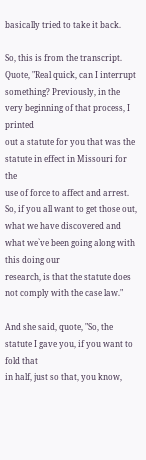basically tried to take it back.

So, this is from the transcript. Quote, "Real quick, can I interrupt
something? Previously, in the very beginning of that process, I printed
out a statute for you that was the statute in effect in Missouri for the
use of force to affect and arrest. So, if you all want to get those out,
what we have discovered and what we`ve been going along with this doing our
research, is that the statute does not comply with the case law."

And she said, quote, "So, the statute I gave you, if you want to fold that
in half, just so that, you know,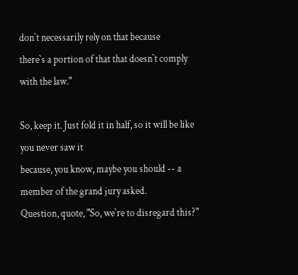don`t necessarily rely on that because
there`s a portion of that that doesn`t comply with the law."

So, keep it. Just fold it in half, so it will be like you never saw it
because, you know, maybe you should -- a member of the grand jury asked.
Question, quote, "So, we`re to disregard this?"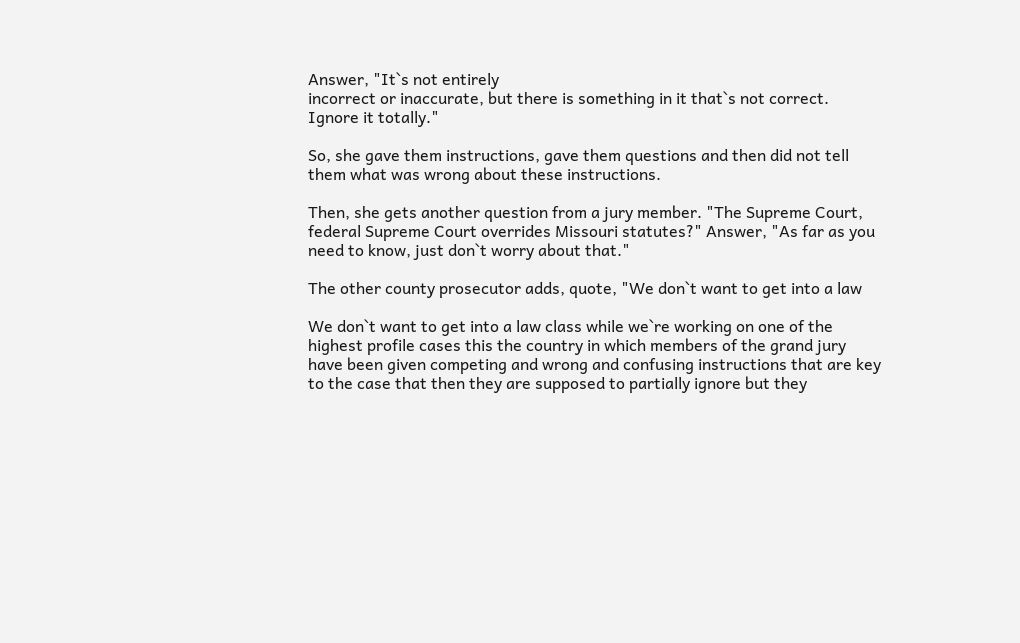Answer, "It`s not entirely
incorrect or inaccurate, but there is something in it that`s not correct.
Ignore it totally."

So, she gave them instructions, gave them questions and then did not tell
them what was wrong about these instructions.

Then, she gets another question from a jury member. "The Supreme Court,
federal Supreme Court overrides Missouri statutes?" Answer, "As far as you
need to know, just don`t worry about that."

The other county prosecutor adds, quote, "We don`t want to get into a law

We don`t want to get into a law class while we`re working on one of the
highest profile cases this the country in which members of the grand jury
have been given competing and wrong and confusing instructions that are key
to the case that then they are supposed to partially ignore but they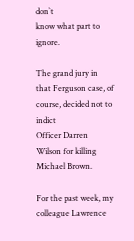don`t
know what part to ignore.

The grand jury in that Ferguson case, of course, decided not to indict
Officer Darren Wilson for killing Michael Brown.

For the past week, my colleague Lawrence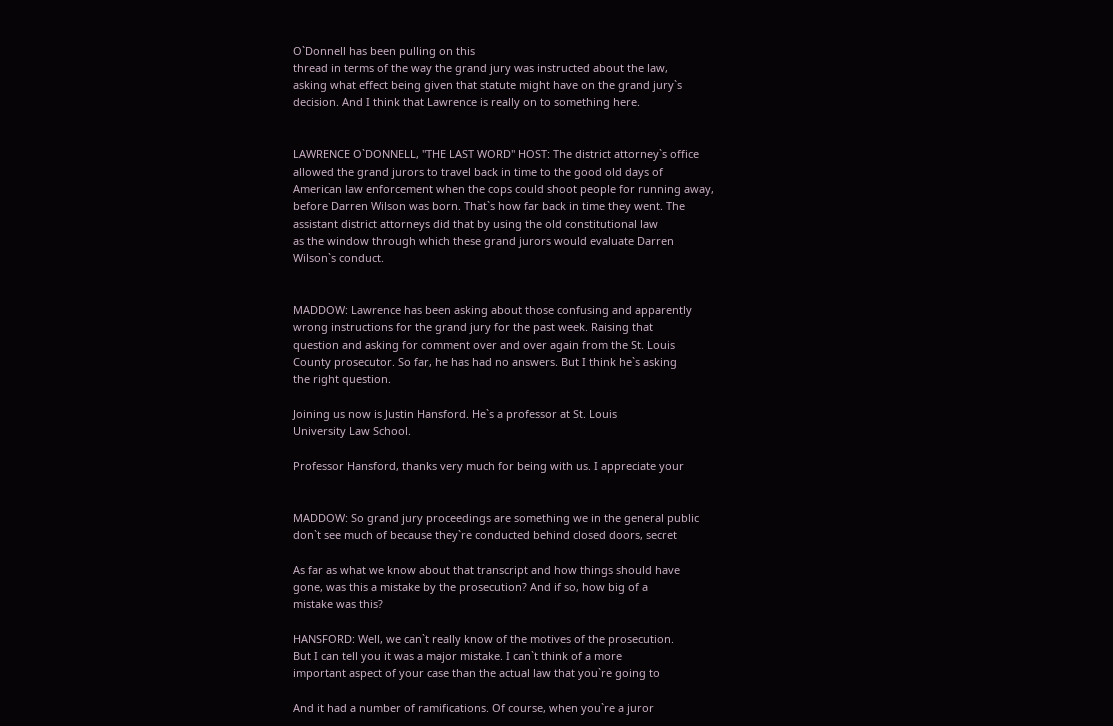O`Donnell has been pulling on this
thread in terms of the way the grand jury was instructed about the law,
asking what effect being given that statute might have on the grand jury`s
decision. And I think that Lawrence is really on to something here.


LAWRENCE O`DONNELL, "THE LAST WORD" HOST: The district attorney`s office
allowed the grand jurors to travel back in time to the good old days of
American law enforcement when the cops could shoot people for running away,
before Darren Wilson was born. That`s how far back in time they went. The
assistant district attorneys did that by using the old constitutional law
as the window through which these grand jurors would evaluate Darren
Wilson`s conduct.


MADDOW: Lawrence has been asking about those confusing and apparently
wrong instructions for the grand jury for the past week. Raising that
question and asking for comment over and over again from the St. Louis
County prosecutor. So far, he has had no answers. But I think he`s asking
the right question.

Joining us now is Justin Hansford. He`s a professor at St. Louis
University Law School.

Professor Hansford, thanks very much for being with us. I appreciate your


MADDOW: So grand jury proceedings are something we in the general public
don`t see much of because they`re conducted behind closed doors, secret

As far as what we know about that transcript and how things should have
gone, was this a mistake by the prosecution? And if so, how big of a
mistake was this?

HANSFORD: Well, we can`t really know of the motives of the prosecution.
But I can tell you it was a major mistake. I can`t think of a more
important aspect of your case than the actual law that you`re going to

And it had a number of ramifications. Of course, when you`re a juror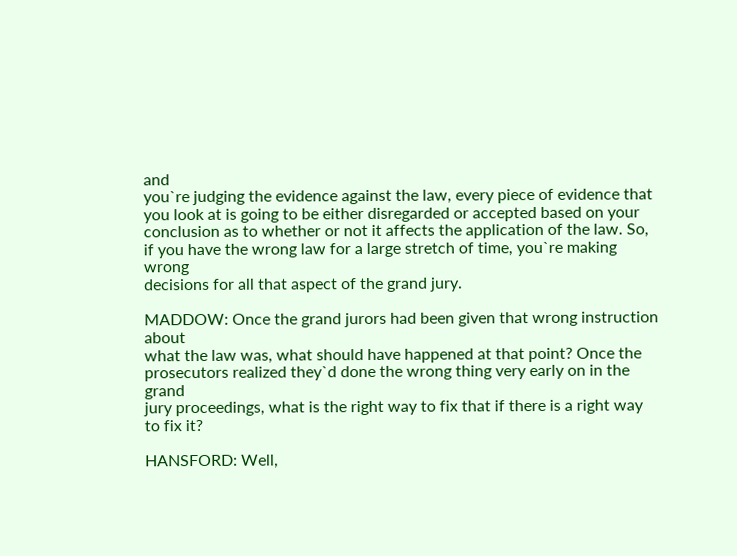and
you`re judging the evidence against the law, every piece of evidence that
you look at is going to be either disregarded or accepted based on your
conclusion as to whether or not it affects the application of the law. So,
if you have the wrong law for a large stretch of time, you`re making wrong
decisions for all that aspect of the grand jury.

MADDOW: Once the grand jurors had been given that wrong instruction about
what the law was, what should have happened at that point? Once the
prosecutors realized they`d done the wrong thing very early on in the grand
jury proceedings, what is the right way to fix that if there is a right way
to fix it?

HANSFORD: Well,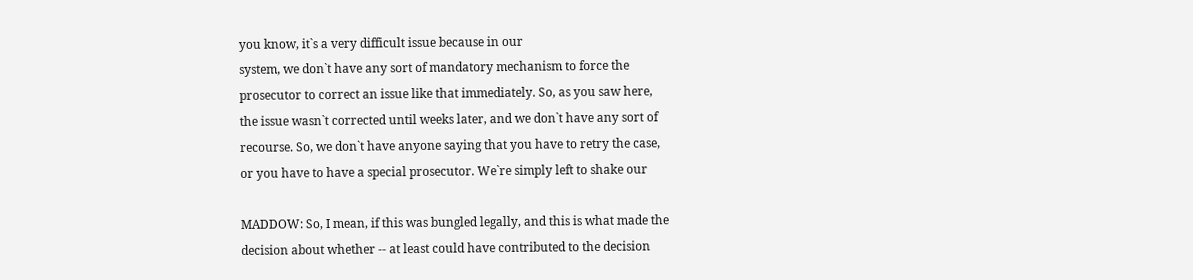you know, it`s a very difficult issue because in our
system, we don`t have any sort of mandatory mechanism to force the
prosecutor to correct an issue like that immediately. So, as you saw here,
the issue wasn`t corrected until weeks later, and we don`t have any sort of
recourse. So, we don`t have anyone saying that you have to retry the case,
or you have to have a special prosecutor. We`re simply left to shake our

MADDOW: So, I mean, if this was bungled legally, and this is what made the
decision about whether -- at least could have contributed to the decision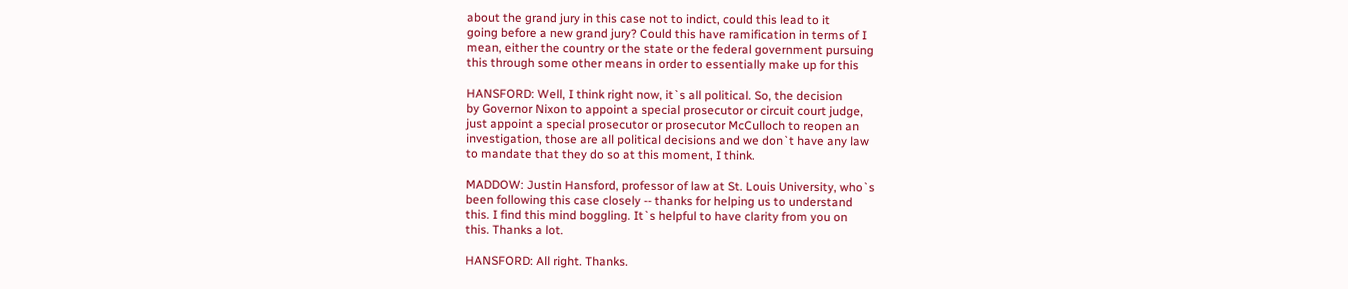about the grand jury in this case not to indict, could this lead to it
going before a new grand jury? Could this have ramification in terms of I
mean, either the country or the state or the federal government pursuing
this through some other means in order to essentially make up for this

HANSFORD: Well, I think right now, it`s all political. So, the decision
by Governor Nixon to appoint a special prosecutor or circuit court judge,
just appoint a special prosecutor or prosecutor McCulloch to reopen an
investigation, those are all political decisions and we don`t have any law
to mandate that they do so at this moment, I think.

MADDOW: Justin Hansford, professor of law at St. Louis University, who`s
been following this case closely -- thanks for helping us to understand
this. I find this mind boggling. It`s helpful to have clarity from you on
this. Thanks a lot.

HANSFORD: All right. Thanks.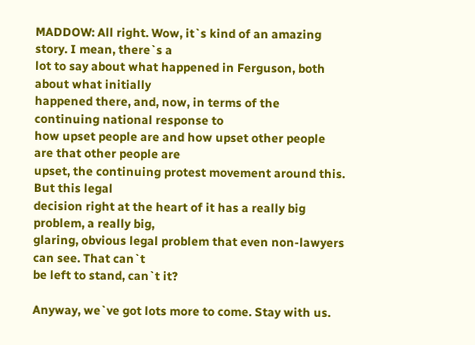MADDOW: All right. Wow, it`s kind of an amazing story. I mean, there`s a
lot to say about what happened in Ferguson, both about what initially
happened there, and, now, in terms of the continuing national response to
how upset people are and how upset other people are that other people are
upset, the continuing protest movement around this. But this legal
decision right at the heart of it has a really big problem, a really big,
glaring, obvious legal problem that even non-lawyers can see. That can`t
be left to stand, can`t it?

Anyway, we`ve got lots more to come. Stay with us.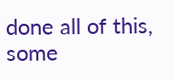done all of this, some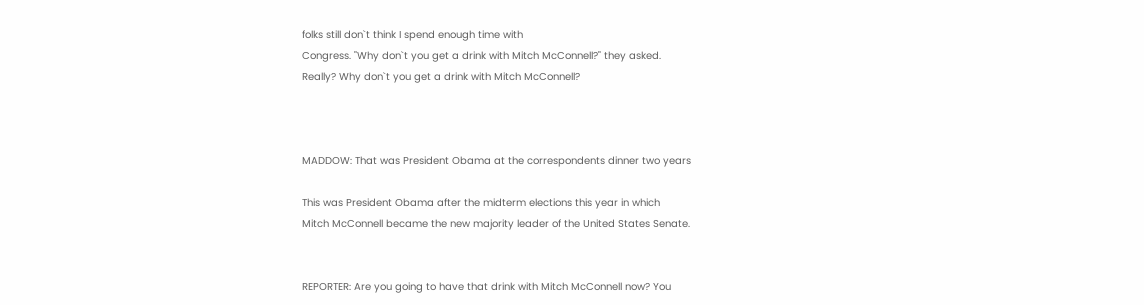folks still don`t think I spend enough time with
Congress. "Why don`t you get a drink with Mitch McConnell?" they asked.
Really? Why don`t you get a drink with Mitch McConnell?



MADDOW: That was President Obama at the correspondents dinner two years

This was President Obama after the midterm elections this year in which
Mitch McConnell became the new majority leader of the United States Senate.


REPORTER: Are you going to have that drink with Mitch McConnell now? You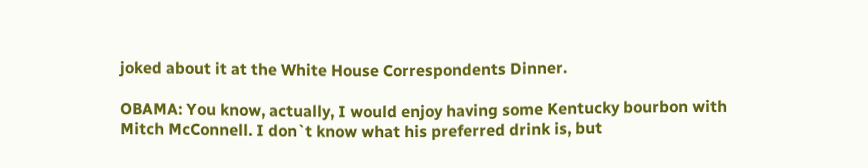joked about it at the White House Correspondents Dinner.

OBAMA: You know, actually, I would enjoy having some Kentucky bourbon with
Mitch McConnell. I don`t know what his preferred drink is, but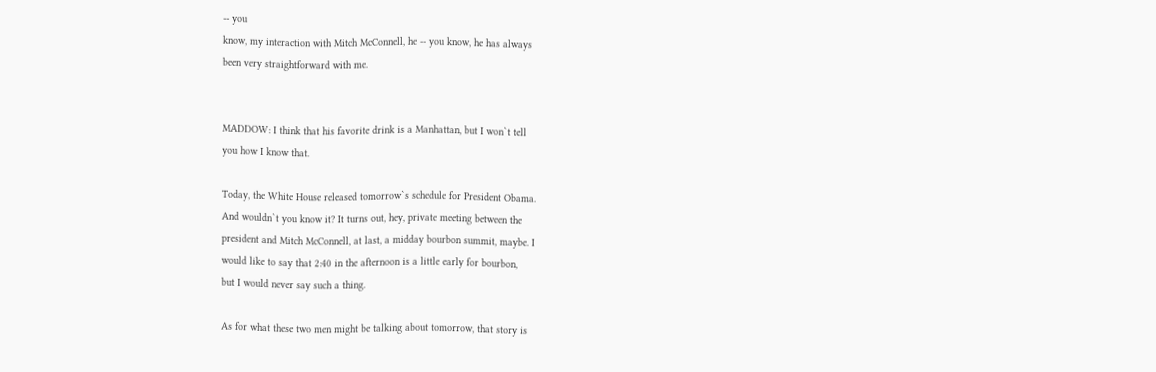-- you
know, my interaction with Mitch McConnell, he -- you know, he has always
been very straightforward with me.


MADDOW: I think that his favorite drink is a Manhattan, but I won`t tell
you how I know that.

Today, the White House released tomorrow`s schedule for President Obama.
And wouldn`t you know it? It turns out, hey, private meeting between the
president and Mitch McConnell, at last, a midday bourbon summit, maybe. I
would like to say that 2:40 in the afternoon is a little early for bourbon,
but I would never say such a thing.

As for what these two men might be talking about tomorrow, that story is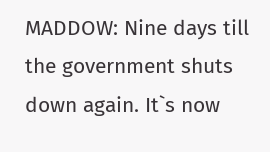MADDOW: Nine days till the government shuts down again. It`s now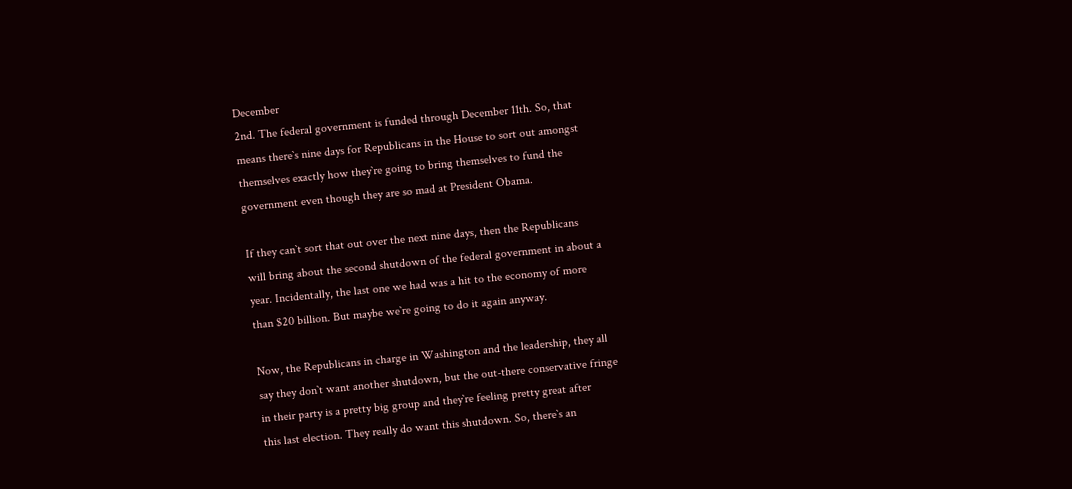December
2nd. The federal government is funded through December 11th. So, that
means there`s nine days for Republicans in the House to sort out amongst
themselves exactly how they`re going to bring themselves to fund the
government even though they are so mad at President Obama.

If they can`t sort that out over the next nine days, then the Republicans
will bring about the second shutdown of the federal government in about a
year. Incidentally, the last one we had was a hit to the economy of more
than $20 billion. But maybe we`re going to do it again anyway.

Now, the Republicans in charge in Washington and the leadership, they all
say they don`t want another shutdown, but the out-there conservative fringe
in their party is a pretty big group and they`re feeling pretty great after
this last election. They really do want this shutdown. So, there`s an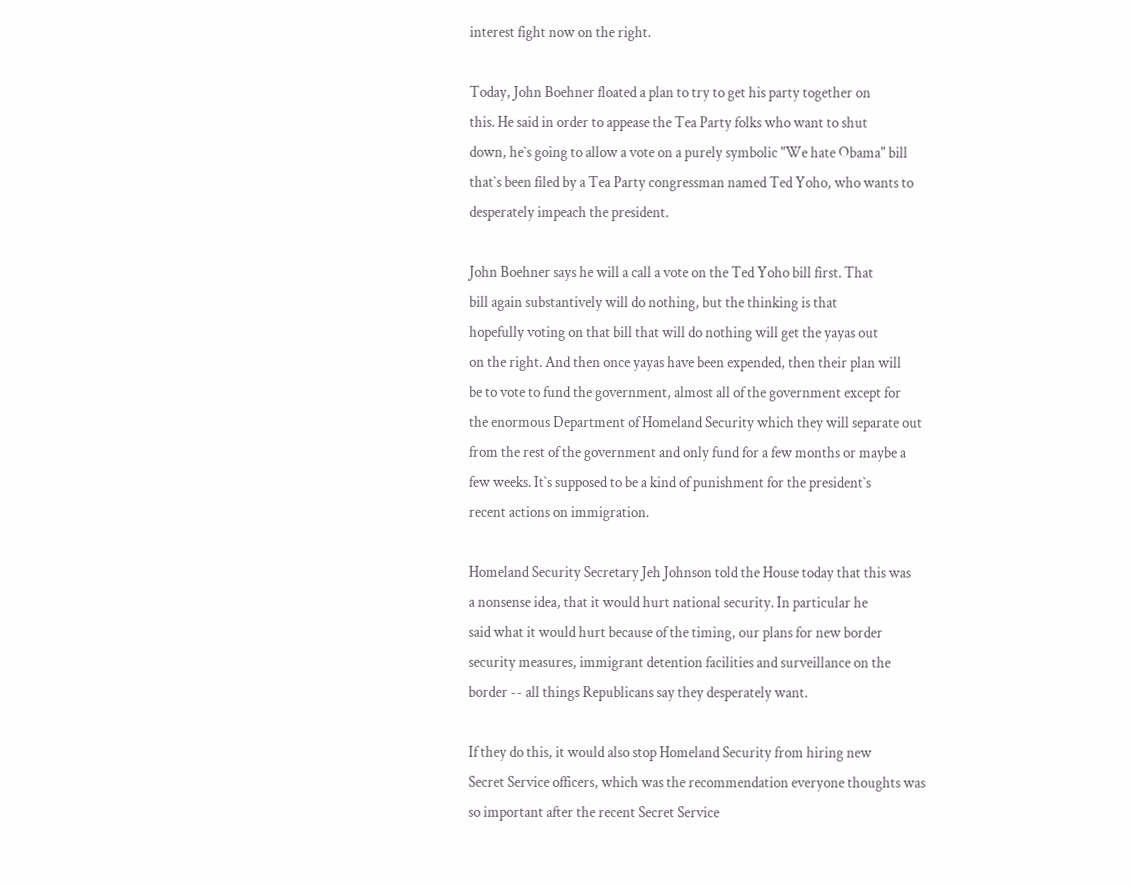interest fight now on the right.

Today, John Boehner floated a plan to try to get his party together on
this. He said in order to appease the Tea Party folks who want to shut
down, he`s going to allow a vote on a purely symbolic "We hate Obama" bill
that`s been filed by a Tea Party congressman named Ted Yoho, who wants to
desperately impeach the president.

John Boehner says he will a call a vote on the Ted Yoho bill first. That
bill again substantively will do nothing, but the thinking is that
hopefully voting on that bill that will do nothing will get the yayas out
on the right. And then once yayas have been expended, then their plan will
be to vote to fund the government, almost all of the government except for
the enormous Department of Homeland Security which they will separate out
from the rest of the government and only fund for a few months or maybe a
few weeks. It`s supposed to be a kind of punishment for the president`s
recent actions on immigration.

Homeland Security Secretary Jeh Johnson told the House today that this was
a nonsense idea, that it would hurt national security. In particular he
said what it would hurt because of the timing, our plans for new border
security measures, immigrant detention facilities and surveillance on the
border -- all things Republicans say they desperately want.

If they do this, it would also stop Homeland Security from hiring new
Secret Service officers, which was the recommendation everyone thoughts was
so important after the recent Secret Service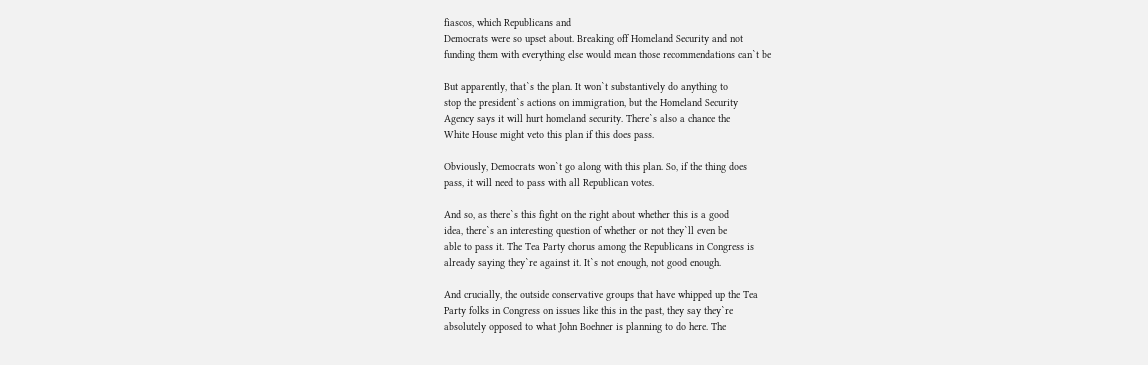fiascos, which Republicans and
Democrats were so upset about. Breaking off Homeland Security and not
funding them with everything else would mean those recommendations can`t be

But apparently, that`s the plan. It won`t substantively do anything to
stop the president`s actions on immigration, but the Homeland Security
Agency says it will hurt homeland security. There`s also a chance the
White House might veto this plan if this does pass.

Obviously, Democrats won`t go along with this plan. So, if the thing does
pass, it will need to pass with all Republican votes.

And so, as there`s this fight on the right about whether this is a good
idea, there`s an interesting question of whether or not they`ll even be
able to pass it. The Tea Party chorus among the Republicans in Congress is
already saying they`re against it. It`s not enough, not good enough.

And crucially, the outside conservative groups that have whipped up the Tea
Party folks in Congress on issues like this in the past, they say they`re
absolutely opposed to what John Boehner is planning to do here. The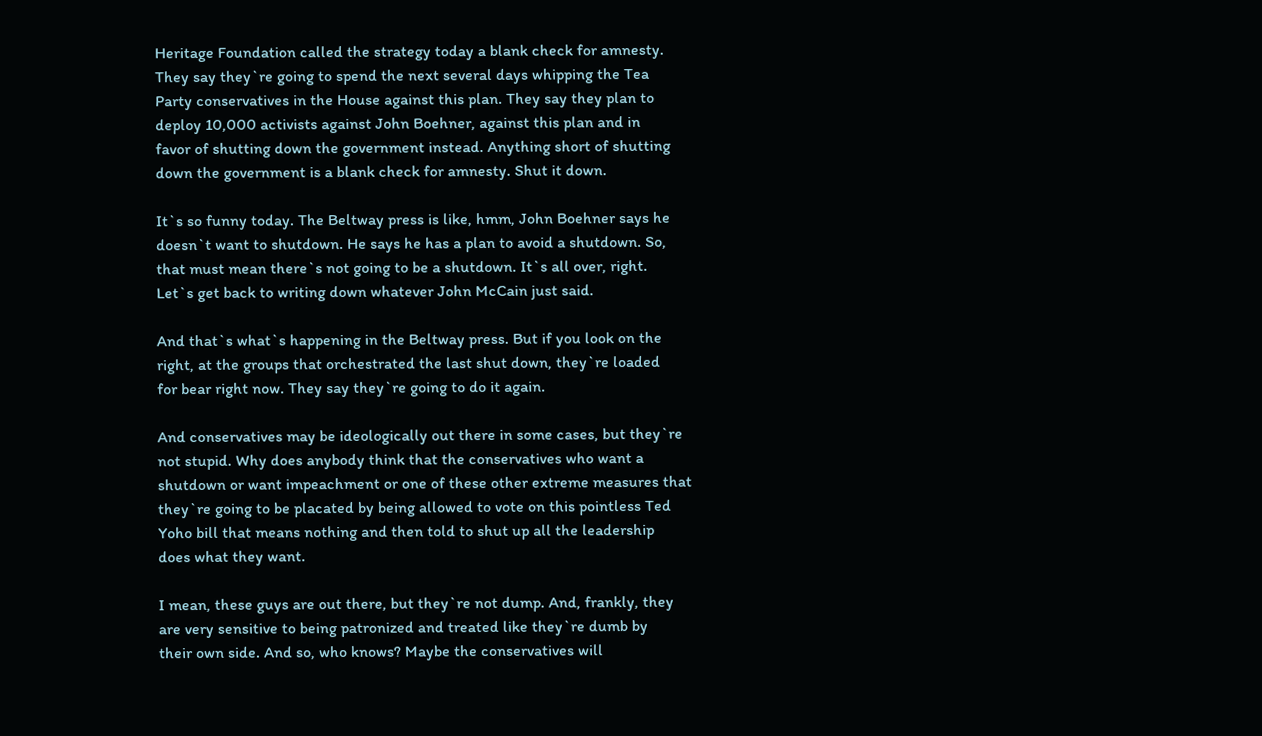Heritage Foundation called the strategy today a blank check for amnesty.
They say they`re going to spend the next several days whipping the Tea
Party conservatives in the House against this plan. They say they plan to
deploy 10,000 activists against John Boehner, against this plan and in
favor of shutting down the government instead. Anything short of shutting
down the government is a blank check for amnesty. Shut it down.

It`s so funny today. The Beltway press is like, hmm, John Boehner says he
doesn`t want to shutdown. He says he has a plan to avoid a shutdown. So,
that must mean there`s not going to be a shutdown. It`s all over, right.
Let`s get back to writing down whatever John McCain just said.

And that`s what`s happening in the Beltway press. But if you look on the
right, at the groups that orchestrated the last shut down, they`re loaded
for bear right now. They say they`re going to do it again.

And conservatives may be ideologically out there in some cases, but they`re
not stupid. Why does anybody think that the conservatives who want a
shutdown or want impeachment or one of these other extreme measures that
they`re going to be placated by being allowed to vote on this pointless Ted
Yoho bill that means nothing and then told to shut up all the leadership
does what they want.

I mean, these guys are out there, but they`re not dump. And, frankly, they
are very sensitive to being patronized and treated like they`re dumb by
their own side. And so, who knows? Maybe the conservatives will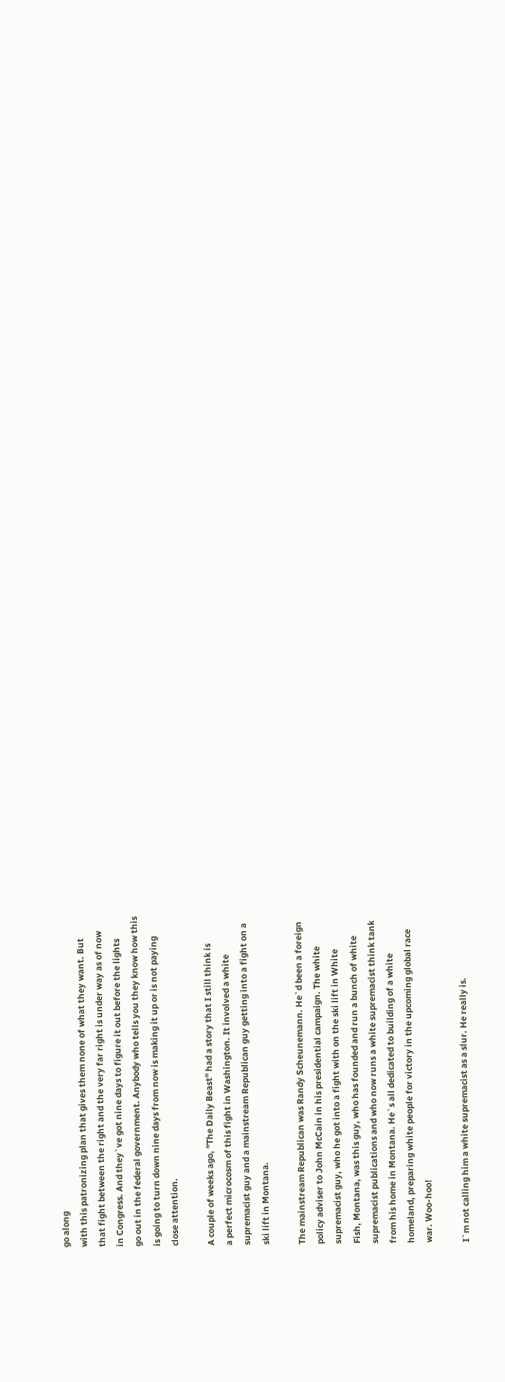go along
with this patronizing plan that gives them none of what they want. But
that fight between the right and the very far right is under way as of now
in Congress. And they`ve got nine days to figure it out before the lights
go out in the federal government. Anybody who tells you they know how this
is going to turn down nine days from now is making it up or is not paying
close attention.

A couple of weeks ago, "The Daily Beast" had a story that I still think is
a perfect microcosm of this fight in Washington. It involved a white
supremacist guy and a mainstream Republican guy getting into a fight on a
ski lift in Montana.

The mainstream Republican was Randy Scheunemann. He`d been a foreign
policy adviser to John McCain in his presidential campaign. The white
supremacist guy, who he got into a fight with on the ski lift in White
Fish, Montana, was this guy, who has founded and run a bunch of white
supremacist publications and who now runs a white supremacist think tank
from his home in Montana. He`s all dedicated to building of a white
homeland, preparing white people for victory in the upcoming global race
war. Woo-hoo!

I`m not calling him a white supremacist as a slur. He really is.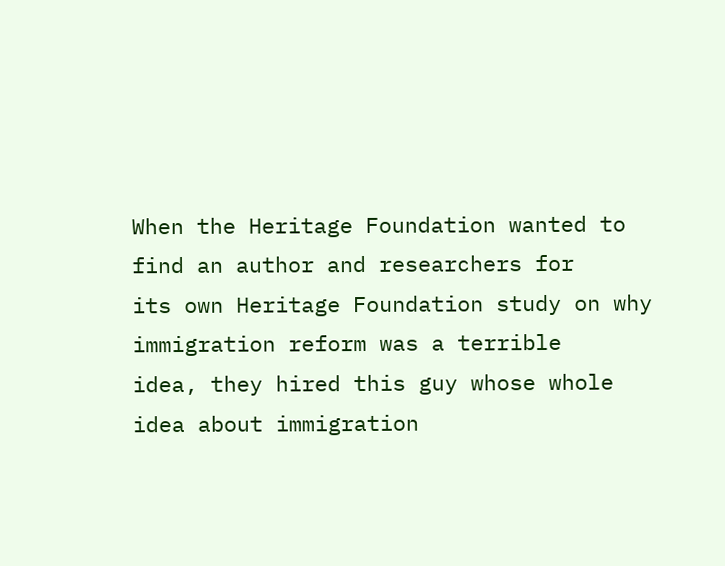When the Heritage Foundation wanted to find an author and researchers for
its own Heritage Foundation study on why immigration reform was a terrible
idea, they hired this guy whose whole idea about immigration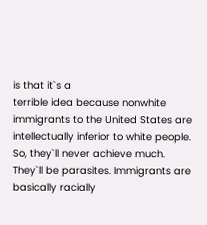is that it`s a
terrible idea because nonwhite immigrants to the United States are
intellectually inferior to white people. So, they`ll never achieve much.
They`ll be parasites. Immigrants are basically racially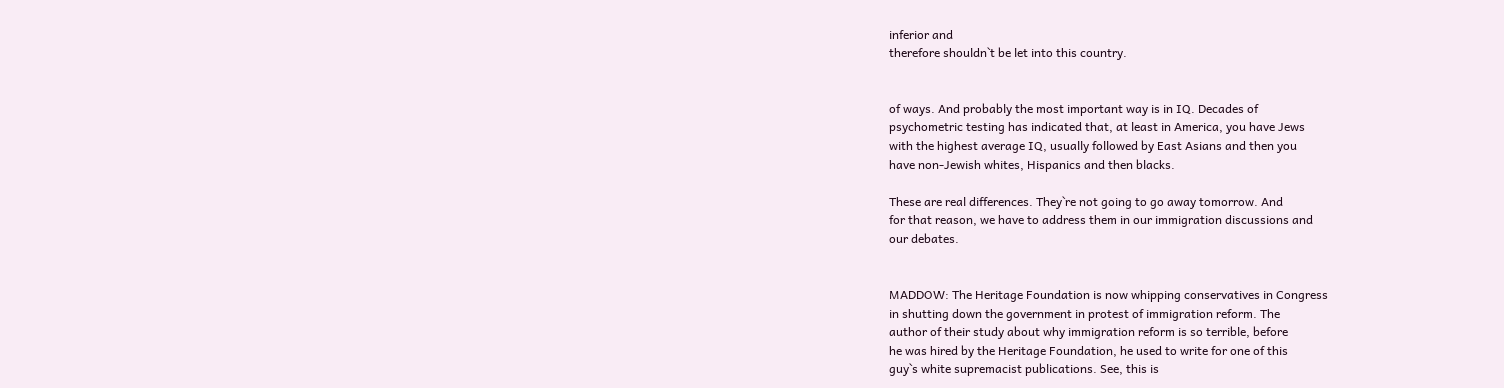inferior and
therefore shouldn`t be let into this country.


of ways. And probably the most important way is in IQ. Decades of
psychometric testing has indicated that, at least in America, you have Jews
with the highest average IQ, usually followed by East Asians and then you
have non-Jewish whites, Hispanics and then blacks.

These are real differences. They`re not going to go away tomorrow. And
for that reason, we have to address them in our immigration discussions and
our debates.


MADDOW: The Heritage Foundation is now whipping conservatives in Congress
in shutting down the government in protest of immigration reform. The
author of their study about why immigration reform is so terrible, before
he was hired by the Heritage Foundation, he used to write for one of this
guy`s white supremacist publications. See, this is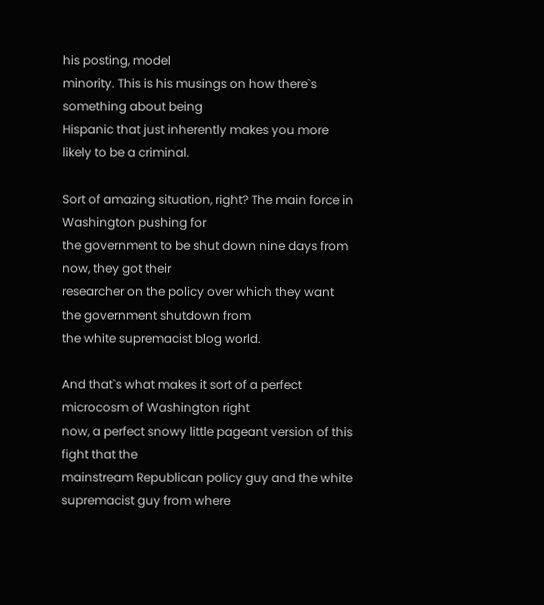his posting, model
minority. This is his musings on how there`s something about being
Hispanic that just inherently makes you more likely to be a criminal.

Sort of amazing situation, right? The main force in Washington pushing for
the government to be shut down nine days from now, they got their
researcher on the policy over which they want the government shutdown from
the white supremacist blog world.

And that`s what makes it sort of a perfect microcosm of Washington right
now, a perfect snowy little pageant version of this fight that the
mainstream Republican policy guy and the white supremacist guy from where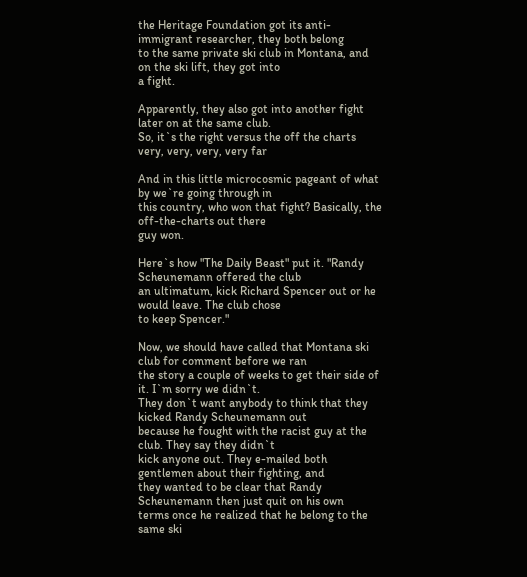the Heritage Foundation got its anti-immigrant researcher, they both belong
to the same private ski club in Montana, and on the ski lift, they got into
a fight.

Apparently, they also got into another fight later on at the same club.
So, it`s the right versus the off the charts very, very, very, very far

And in this little microcosmic pageant of what by we`re going through in
this country, who won that fight? Basically, the off-the-charts out there
guy won.

Here`s how "The Daily Beast" put it. "Randy Scheunemann offered the club
an ultimatum, kick Richard Spencer out or he would leave. The club chose
to keep Spencer."

Now, we should have called that Montana ski club for comment before we ran
the story a couple of weeks to get their side of it. I`m sorry we didn`t.
They don`t want anybody to think that they kicked Randy Scheunemann out
because he fought with the racist guy at the club. They say they didn`t
kick anyone out. They e-mailed both gentlemen about their fighting, and
they wanted to be clear that Randy Scheunemann then just quit on his own
terms once he realized that he belong to the same ski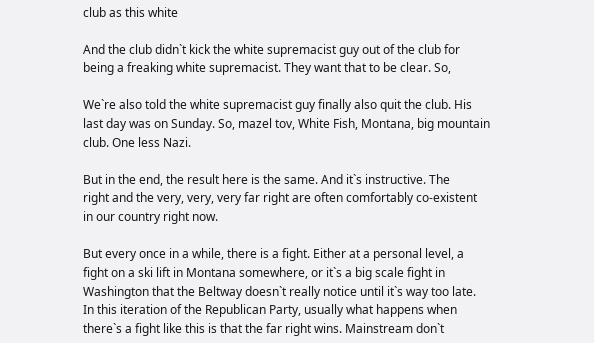club as this white

And the club didn`t kick the white supremacist guy out of the club for
being a freaking white supremacist. They want that to be clear. So,

We`re also told the white supremacist guy finally also quit the club. His
last day was on Sunday. So, mazel tov, White Fish, Montana, big mountain
club. One less Nazi.

But in the end, the result here is the same. And it`s instructive. The
right and the very, very, very far right are often comfortably co-existent
in our country right now.

But every once in a while, there is a fight. Either at a personal level, a
fight on a ski lift in Montana somewhere, or it`s a big scale fight in
Washington that the Beltway doesn`t really notice until it`s way too late.
In this iteration of the Republican Party, usually what happens when
there`s a fight like this is that the far right wins. Mainstream don`t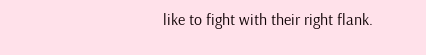like to fight with their right flank.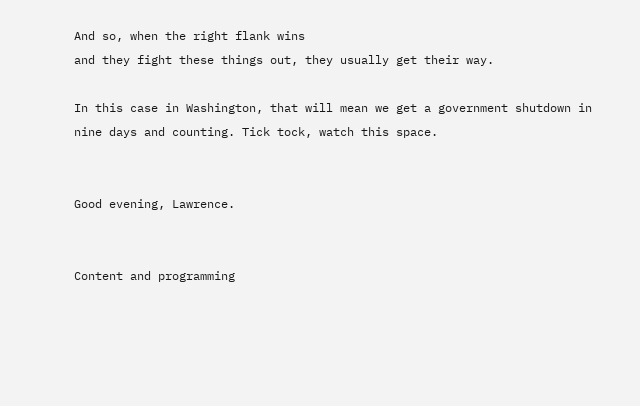And so, when the right flank wins
and they fight these things out, they usually get their way.

In this case in Washington, that will mean we get a government shutdown in
nine days and counting. Tick tock, watch this space.


Good evening, Lawrence.


Content and programming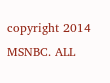copyright 2014 MSNBC. ALL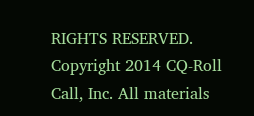RIGHTS RESERVED.
Copyright 2014 CQ-Roll Call, Inc. All materials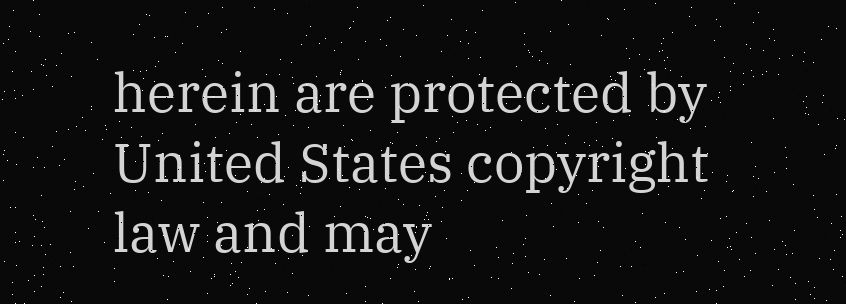herein are protected by
United States copyright law and may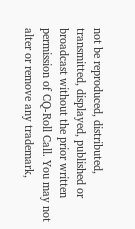not be reproduced, distributed,
transmitted, displayed, published or broadcast without the prior written
permission of CQ-Roll Call. You may not alter or remove any trademark,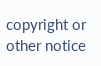copyright or other notice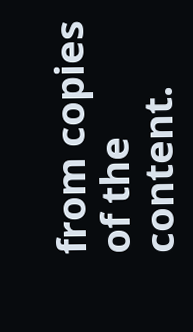from copies of the content.